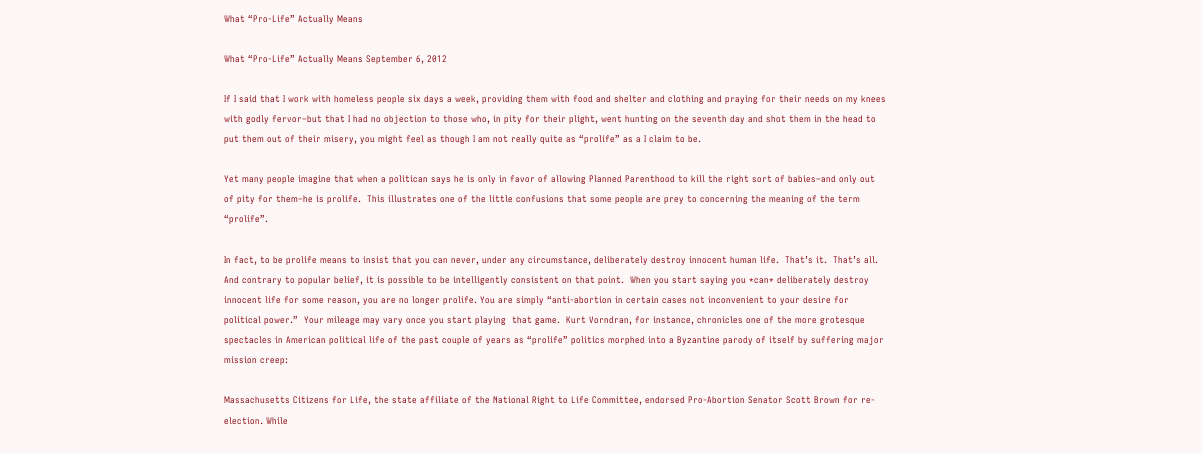What “Pro-Life” Actually Means

What “Pro-Life” Actually Means September 6, 2012

If I said that I work with homeless people six days a week, providing them with food and shelter and clothing and praying for their needs on my knees with godly fervor–but that I had no objection to those who, in pity for their plight, went hunting on the seventh day and shot them in the head to put them out of their misery, you might feel as though I am not really quite as “prolife” as a I claim to be.

Yet many people imagine that when a politican says he is only in favor of allowing Planned Parenthood to kill the right sort of babies–and only out of pity for them–he is prolife.  This illustrates one of the little confusions that some people are prey to concerning the meaning of the term “prolife”.

In fact, to be prolife means to insist that you can never, under any circumstance, deliberately destroy innocent human life.  That’s it.  That’s all.  And contrary to popular belief, it is possible to be intelligently consistent on that point.  When you start saying you *can* deliberately destroy innocent life for some reason, you are no longer prolife. You are simply “anti-abortion in certain cases not inconvenient to your desire for political power.”  Your mileage may vary once you start playing  that game.  Kurt Vorndran, for instance, chronicles one of the more grotesque spectacles in American political life of the past couple of years as “prolife” politics morphed into a Byzantine parody of itself by suffering major mission creep:

Massachusetts Citizens for Life, the state affiliate of the National Right to Life Committee, endorsed Pro-Abortion Senator Scott Brown for re-election. While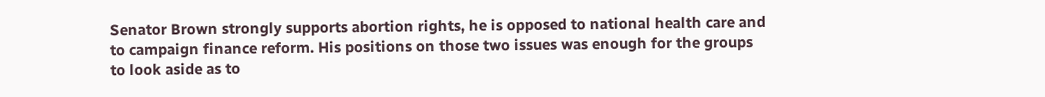Senator Brown strongly supports abortion rights, he is opposed to national health care and to campaign finance reform. His positions on those two issues was enough for the groups to look aside as to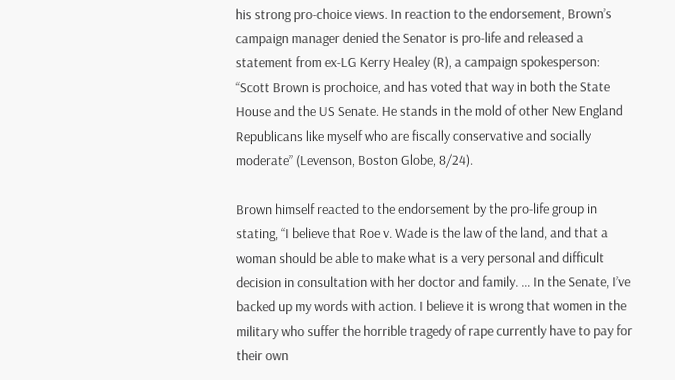his strong pro-choice views. In reaction to the endorsement, Brown’s campaign manager denied the Senator is pro-life and released a statement from ex-LG Kerry Healey (R), a campaign spokesperson: “Scott Brown is prochoice, and has voted that way in both the State House and the US Senate. He stands in the mold of other New England Republicans like myself who are fiscally conservative and socially moderate” (Levenson, Boston Globe, 8/24).

Brown himself reacted to the endorsement by the pro-life group in stating, “I believe that Roe v. Wade is the law of the land, and that a woman should be able to make what is a very personal and difficult decision in consultation with her doctor and family. … In the Senate, I’ve backed up my words with action. I believe it is wrong that women in the military who suffer the horrible tragedy of rape currently have to pay for their own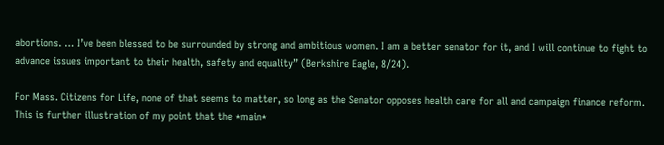abortions. … I’ve been blessed to be surrounded by strong and ambitious women. I am a better senator for it, and I will continue to fight to advance issues important to their health, safety and equality” (Berkshire Eagle, 8/24).

For Mass. Citizens for Life, none of that seems to matter, so long as the Senator opposes health care for all and campaign finance reform.
This is further illustration of my point that the *main*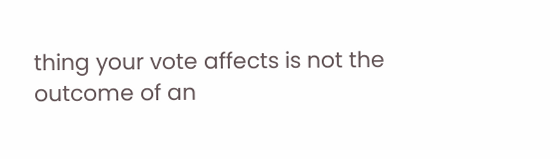thing your vote affects is not the outcome of an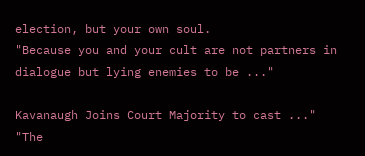election, but your own soul.
"Because you and your cult are not partners in dialogue but lying enemies to be ..."

Kavanaugh Joins Court Majority to cast ..."
"The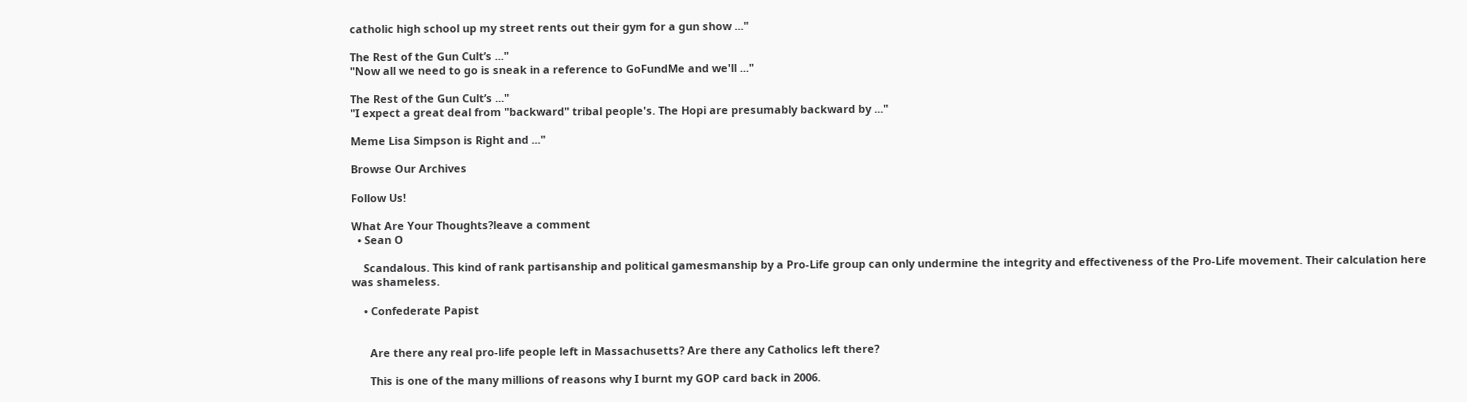catholic high school up my street rents out their gym for a gun show ..."

The Rest of the Gun Cult’s ..."
"Now all we need to go is sneak in a reference to GoFundMe and we'll ..."

The Rest of the Gun Cult’s ..."
"I expect a great deal from "backward" tribal people's. The Hopi are presumably backward by ..."

Meme Lisa Simpson is Right and ..."

Browse Our Archives

Follow Us!

What Are Your Thoughts?leave a comment
  • Sean O

    Scandalous. This kind of rank partisanship and political gamesmanship by a Pro-Life group can only undermine the integrity and effectiveness of the Pro-Life movement. Their calculation here was shameless.

    • Confederate Papist


      Are there any real pro-life people left in Massachusetts? Are there any Catholics left there?

      This is one of the many millions of reasons why I burnt my GOP card back in 2006.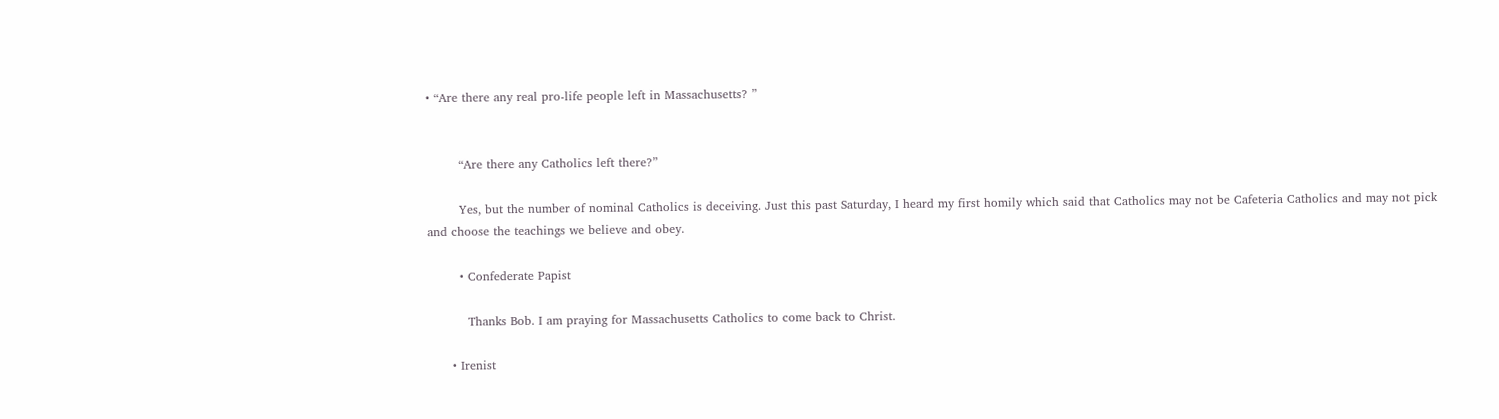• “Are there any real pro-life people left in Massachusetts? ”


        “Are there any Catholics left there?”

        Yes, but the number of nominal Catholics is deceiving. Just this past Saturday, I heard my first homily which said that Catholics may not be Cafeteria Catholics and may not pick and choose the teachings we believe and obey.

        • Confederate Papist

          Thanks Bob. I am praying for Massachusetts Catholics to come back to Christ.

      • Irenist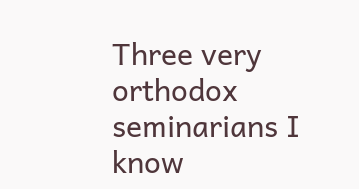Three very orthodox seminarians I know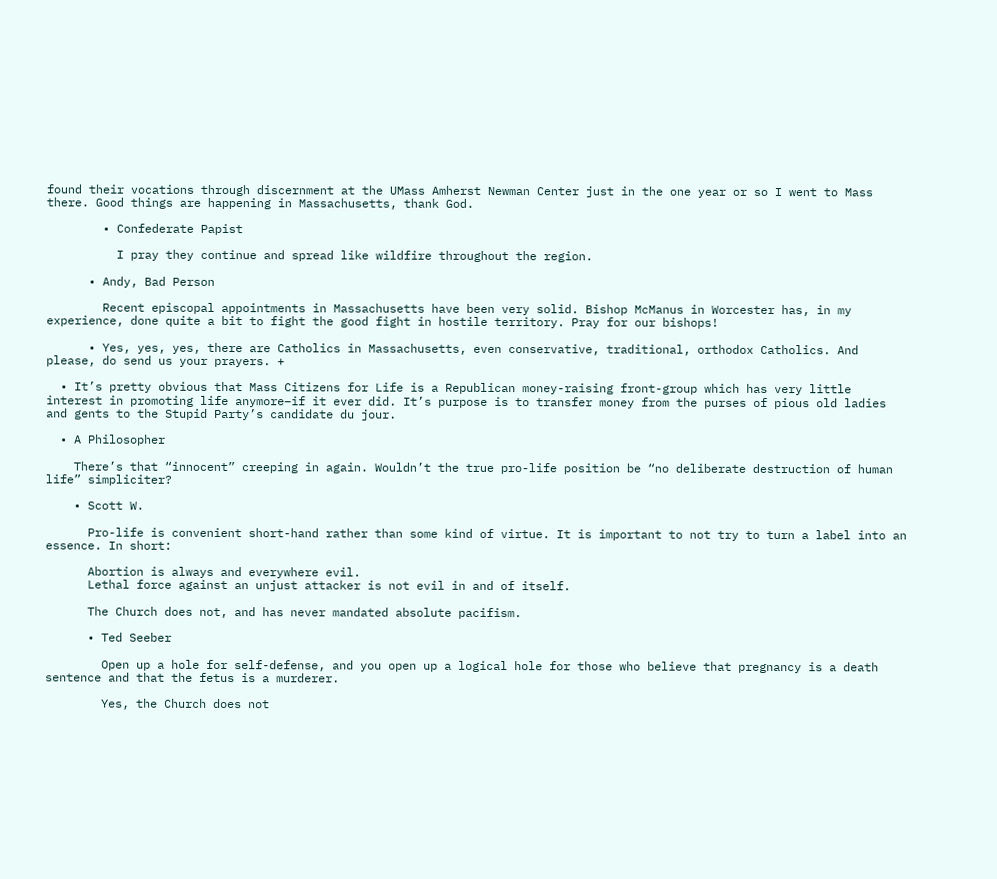found their vocations through discernment at the UMass Amherst Newman Center just in the one year or so I went to Mass there. Good things are happening in Massachusetts, thank God.

        • Confederate Papist

          I pray they continue and spread like wildfire throughout the region.

      • Andy, Bad Person

        Recent episcopal appointments in Massachusetts have been very solid. Bishop McManus in Worcester has, in my experience, done quite a bit to fight the good fight in hostile territory. Pray for our bishops!

      • Yes, yes, yes, there are Catholics in Massachusetts, even conservative, traditional, orthodox Catholics. And please, do send us your prayers. +

  • It’s pretty obvious that Mass Citizens for Life is a Republican money-raising front-group which has very little interest in promoting life anymore–if it ever did. It’s purpose is to transfer money from the purses of pious old ladies and gents to the Stupid Party’s candidate du jour.

  • A Philosopher

    There’s that “innocent” creeping in again. Wouldn’t the true pro-life position be “no deliberate destruction of human life” simpliciter?

    • Scott W.

      Pro-life is convenient short-hand rather than some kind of virtue. It is important to not try to turn a label into an essence. In short:

      Abortion is always and everywhere evil.
      Lethal force against an unjust attacker is not evil in and of itself.

      The Church does not, and has never mandated absolute pacifism.

      • Ted Seeber

        Open up a hole for self-defense, and you open up a logical hole for those who believe that pregnancy is a death sentence and that the fetus is a murderer.

        Yes, the Church does not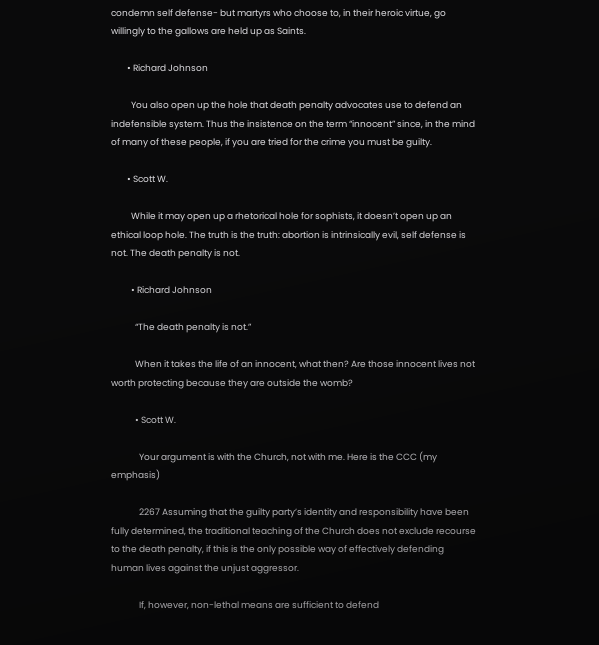condemn self defense- but martyrs who choose to, in their heroic virtue, go willingly to the gallows are held up as Saints.

        • Richard Johnson

          You also open up the hole that death penalty advocates use to defend an indefensible system. Thus the insistence on the term “innocent” since, in the mind of many of these people, if you are tried for the crime you must be guilty.

        • Scott W.

          While it may open up a rhetorical hole for sophists, it doesn’t open up an ethical loop hole. The truth is the truth: abortion is intrinsically evil, self defense is not. The death penalty is not.

          • Richard Johnson

            “The death penalty is not.”

            When it takes the life of an innocent, what then? Are those innocent lives not worth protecting because they are outside the womb?

            • Scott W.

              Your argument is with the Church, not with me. Here is the CCC (my emphasis)

              2267 Assuming that the guilty party’s identity and responsibility have been fully determined, the traditional teaching of the Church does not exclude recourse to the death penalty, if this is the only possible way of effectively defending human lives against the unjust aggressor.

              If, however, non-lethal means are sufficient to defend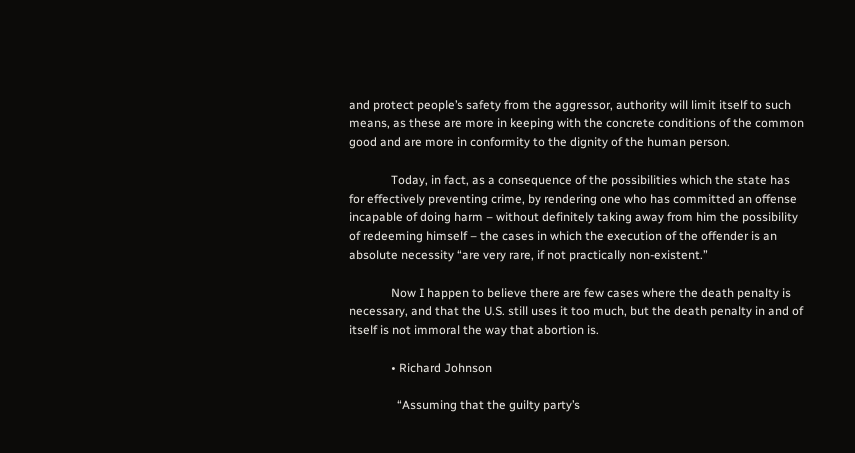and protect people’s safety from the aggressor, authority will limit itself to such means, as these are more in keeping with the concrete conditions of the common good and are more in conformity to the dignity of the human person.

              Today, in fact, as a consequence of the possibilities which the state has for effectively preventing crime, by rendering one who has committed an offense incapable of doing harm – without definitely taking away from him the possibility of redeeming himself – the cases in which the execution of the offender is an absolute necessity “are very rare, if not practically non-existent.”

              Now I happen to believe there are few cases where the death penalty is necessary, and that the U.S. still uses it too much, but the death penalty in and of itself is not immoral the way that abortion is.

              • Richard Johnson

                “Assuming that the guilty party’s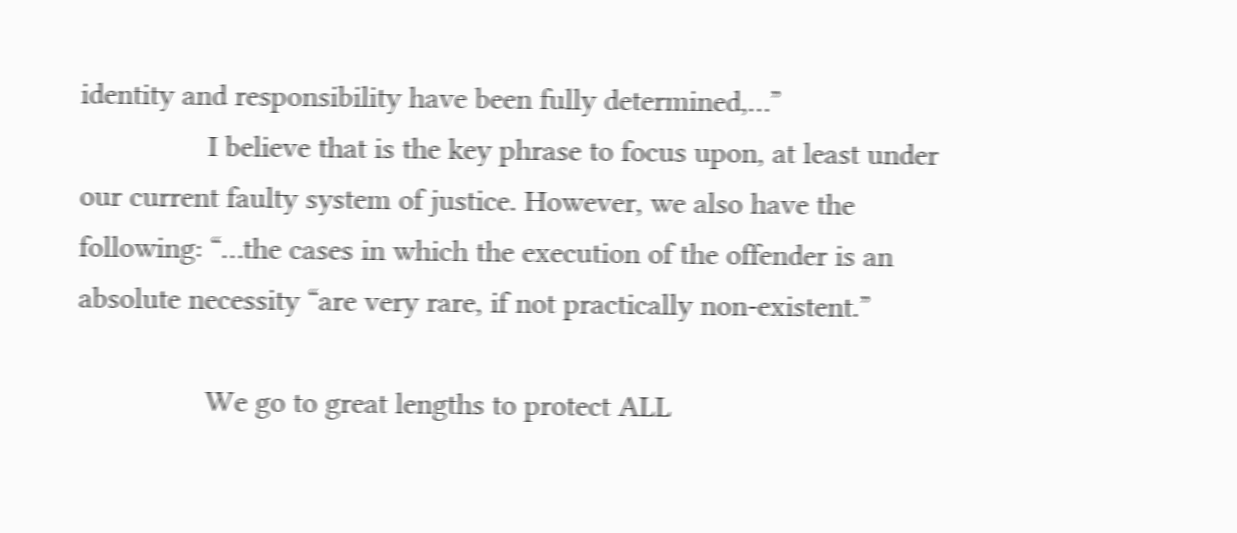identity and responsibility have been fully determined,…”
                I believe that is the key phrase to focus upon, at least under our current faulty system of justice. However, we also have the following: “…the cases in which the execution of the offender is an absolute necessity “are very rare, if not practically non-existent.”

                We go to great lengths to protect ALL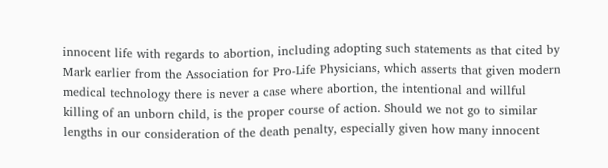innocent life with regards to abortion, including adopting such statements as that cited by Mark earlier from the Association for Pro-Life Physicians, which asserts that given modern medical technology there is never a case where abortion, the intentional and willful killing of an unborn child, is the proper course of action. Should we not go to similar lengths in our consideration of the death penalty, especially given how many innocent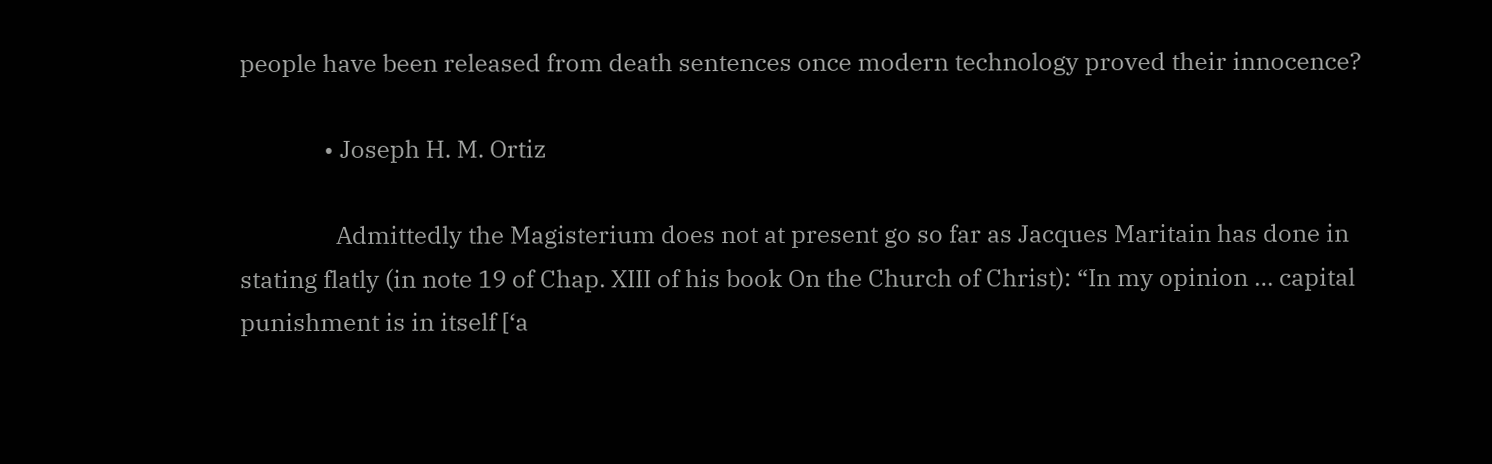people have been released from death sentences once modern technology proved their innocence?

              • Joseph H. M. Ortiz

                Admittedly the Magisterium does not at present go so far as Jacques Maritain has done in stating flatly (in note 19 of Chap. XIII of his book On the Church of Christ): “In my opinion … capital punishment is in itself [‘a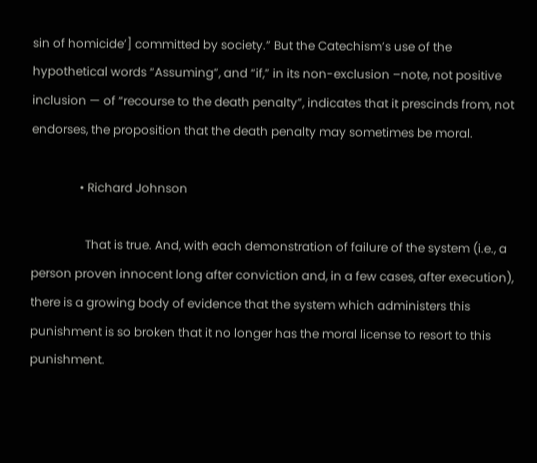sin of homicide’] committed by society.” But the Catechism’s use of the hypothetical words “Assuming”, and “if,” in its non-exclusion –note, not positive inclusion — of “recourse to the death penalty”, indicates that it prescinds from, not endorses, the proposition that the death penalty may sometimes be moral.

                • Richard Johnson

                  That is true. And, with each demonstration of failure of the system (i.e., a person proven innocent long after conviction and, in a few cases, after execution), there is a growing body of evidence that the system which administers this punishment is so broken that it no longer has the moral license to resort to this punishment.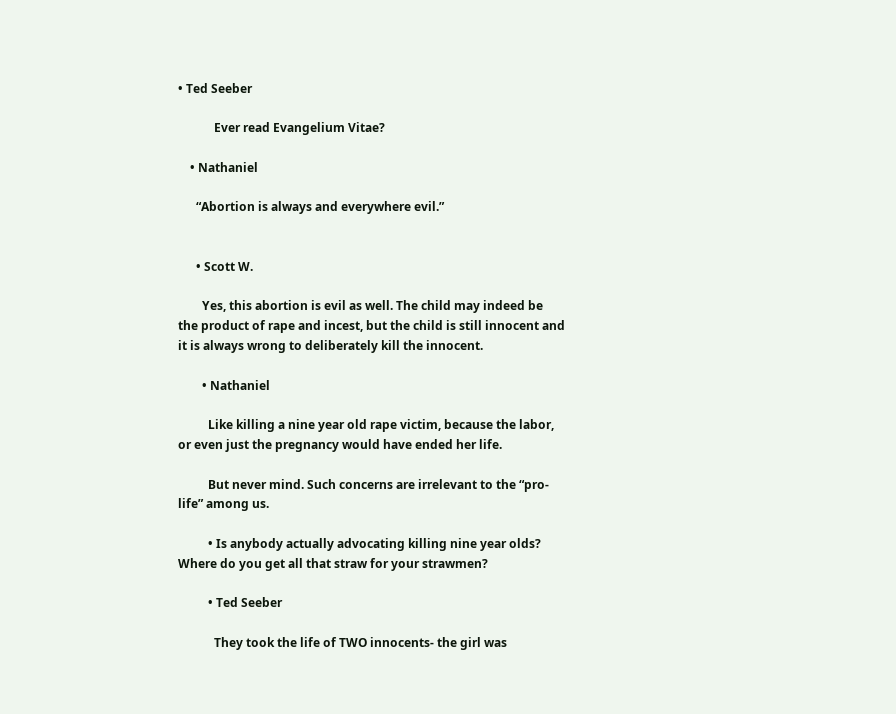• Ted Seeber

            Ever read Evangelium Vitae?

    • Nathaniel

      “Abortion is always and everywhere evil.”


      • Scott W.

        Yes, this abortion is evil as well. The child may indeed be the product of rape and incest, but the child is still innocent and it is always wrong to deliberately kill the innocent.

        • Nathaniel

          Like killing a nine year old rape victim, because the labor, or even just the pregnancy would have ended her life.

          But never mind. Such concerns are irrelevant to the “pro-life” among us.

          • Is anybody actually advocating killing nine year olds? Where do you get all that straw for your strawmen?

          • Ted Seeber

            They took the life of TWO innocents- the girl was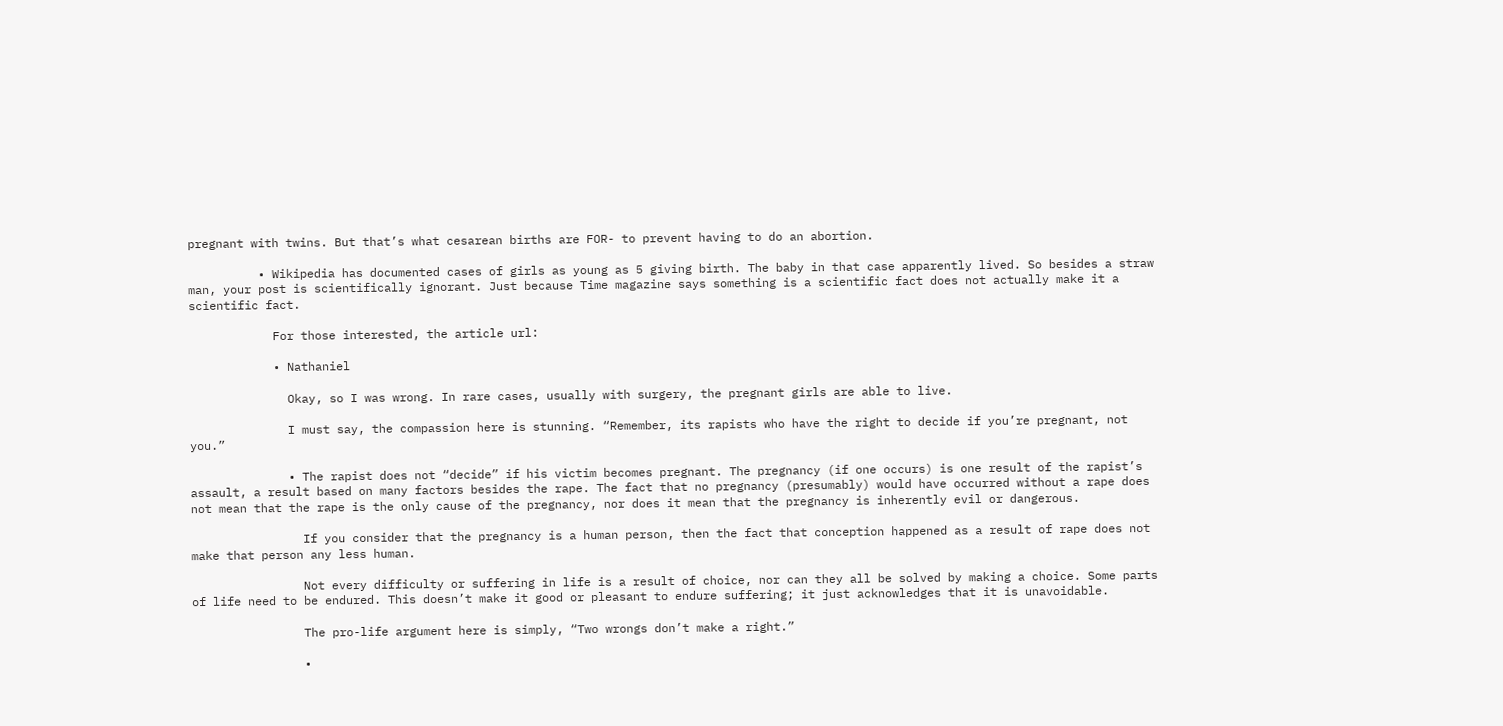pregnant with twins. But that’s what cesarean births are FOR- to prevent having to do an abortion.

          • Wikipedia has documented cases of girls as young as 5 giving birth. The baby in that case apparently lived. So besides a straw man, your post is scientifically ignorant. Just because Time magazine says something is a scientific fact does not actually make it a scientific fact.

            For those interested, the article url:

            • Nathaniel

              Okay, so I was wrong. In rare cases, usually with surgery, the pregnant girls are able to live.

              I must say, the compassion here is stunning. “Remember, its rapists who have the right to decide if you’re pregnant, not you.”

              • The rapist does not “decide” if his victim becomes pregnant. The pregnancy (if one occurs) is one result of the rapist’s assault, a result based on many factors besides the rape. The fact that no pregnancy (presumably) would have occurred without a rape does not mean that the rape is the only cause of the pregnancy, nor does it mean that the pregnancy is inherently evil or dangerous.

                If you consider that the pregnancy is a human person, then the fact that conception happened as a result of rape does not make that person any less human.

                Not every difficulty or suffering in life is a result of choice, nor can they all be solved by making a choice. Some parts of life need to be endured. This doesn’t make it good or pleasant to endure suffering; it just acknowledges that it is unavoidable.

                The pro-life argument here is simply, “Two wrongs don’t make a right.”

                •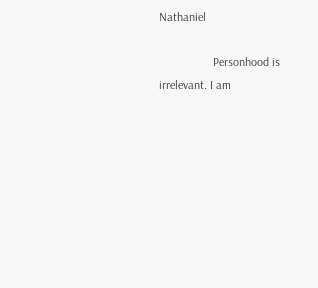Nathaniel

                  Personhood is irrelevant. I am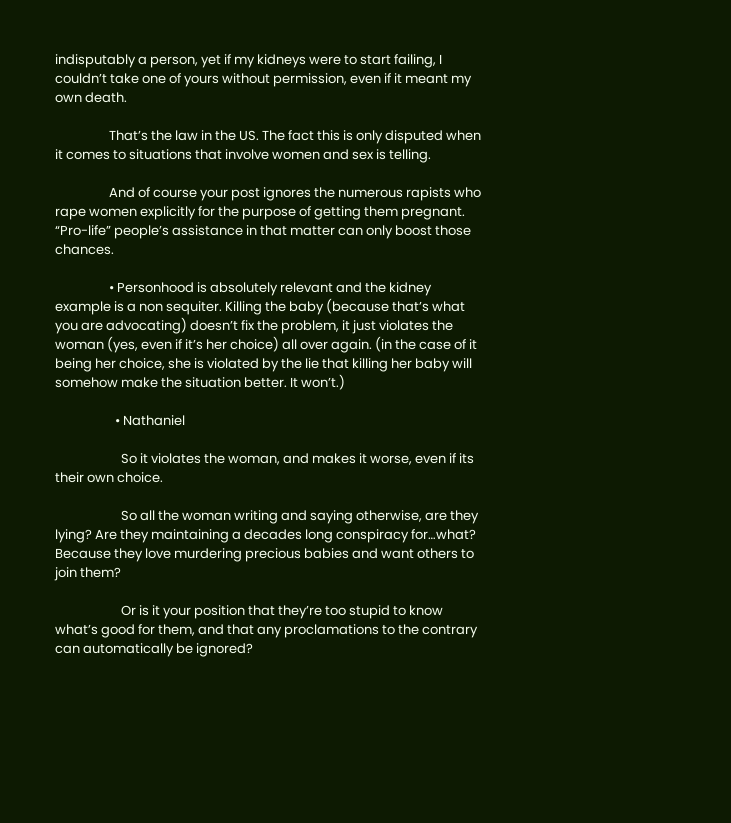indisputably a person, yet if my kidneys were to start failing, I couldn’t take one of yours without permission, even if it meant my own death.

                  That’s the law in the US. The fact this is only disputed when it comes to situations that involve women and sex is telling.

                  And of course your post ignores the numerous rapists who rape women explicitly for the purpose of getting them pregnant. “Pro-life” people’s assistance in that matter can only boost those chances.

                  • Personhood is absolutely relevant and the kidney example is a non sequiter. Killing the baby (because that’s what you are advocating) doesn’t fix the problem, it just violates the woman (yes, even if it’s her choice) all over again. (in the case of it being her choice, she is violated by the lie that killing her baby will somehow make the situation better. It won’t.)

                    • Nathaniel

                      So it violates the woman, and makes it worse, even if its their own choice.

                      So all the woman writing and saying otherwise, are they lying? Are they maintaining a decades long conspiracy for…what? Because they love murdering precious babies and want others to join them?

                      Or is it your position that they’re too stupid to know what’s good for them, and that any proclamations to the contrary can automatically be ignored?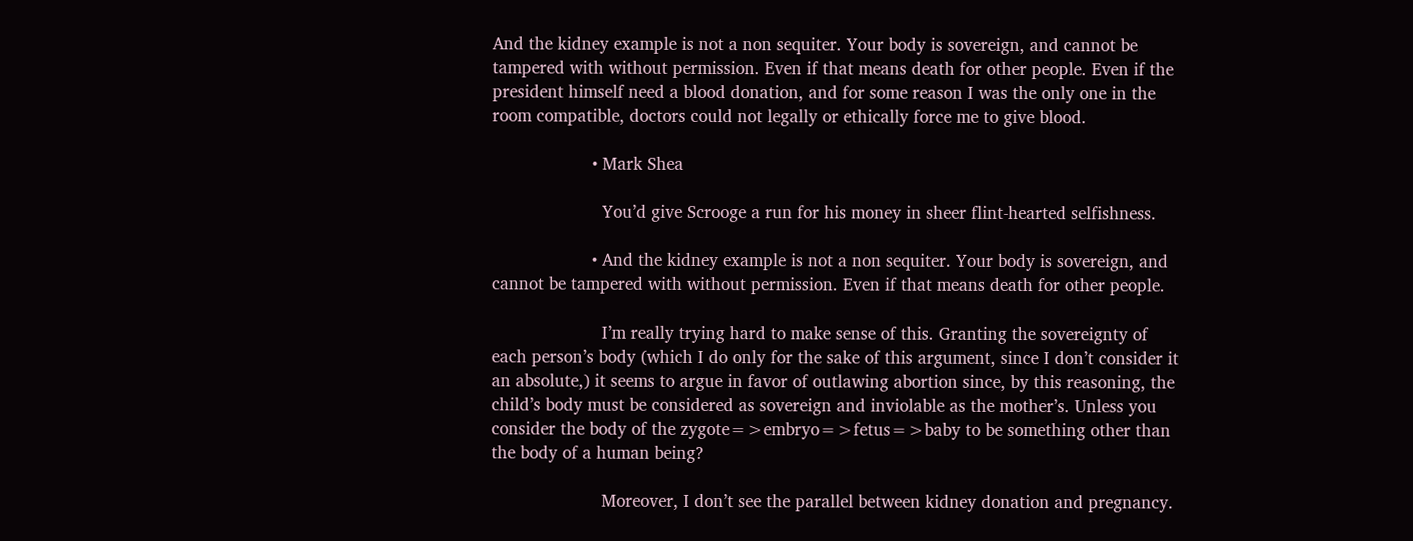And the kidney example is not a non sequiter. Your body is sovereign, and cannot be tampered with without permission. Even if that means death for other people. Even if the president himself need a blood donation, and for some reason I was the only one in the room compatible, doctors could not legally or ethically force me to give blood.

                    • Mark Shea

                      You’d give Scrooge a run for his money in sheer flint-hearted selfishness.

                    • And the kidney example is not a non sequiter. Your body is sovereign, and cannot be tampered with without permission. Even if that means death for other people.

                      I’m really trying hard to make sense of this. Granting the sovereignty of each person’s body (which I do only for the sake of this argument, since I don’t consider it an absolute,) it seems to argue in favor of outlawing abortion since, by this reasoning, the child’s body must be considered as sovereign and inviolable as the mother’s. Unless you consider the body of the zygote=>embryo=>fetus=>baby to be something other than the body of a human being?

                      Moreover, I don’t see the parallel between kidney donation and pregnancy.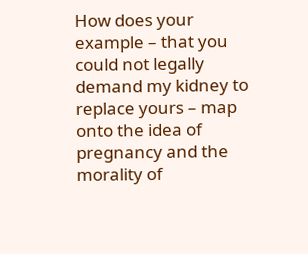How does your example – that you could not legally demand my kidney to replace yours – map onto the idea of pregnancy and the morality of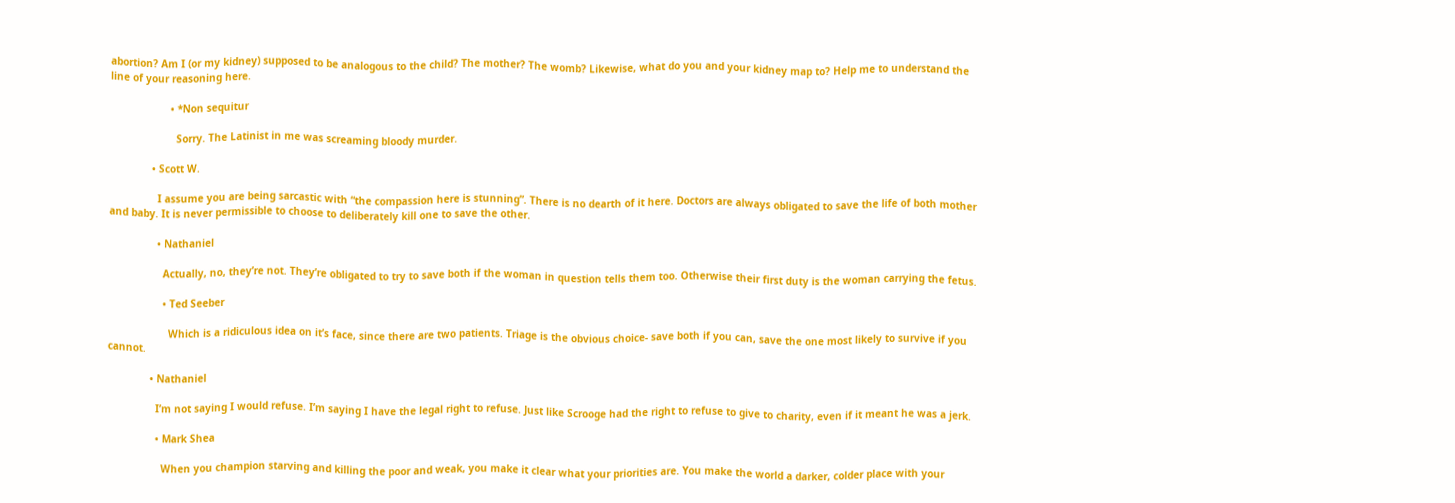abortion? Am I (or my kidney) supposed to be analogous to the child? The mother? The womb? Likewise, what do you and your kidney map to? Help me to understand the line of your reasoning here.

                    • *Non sequitur

                      Sorry. The Latinist in me was screaming bloody murder.

              • Scott W.

                I assume you are being sarcastic with “the compassion here is stunning”. There is no dearth of it here. Doctors are always obligated to save the life of both mother and baby. It is never permissible to choose to deliberately kill one to save the other.

                • Nathaniel

                  Actually, no, they’re not. They’re obligated to try to save both if the woman in question tells them too. Otherwise their first duty is the woman carrying the fetus.

                  • Ted Seeber

                    Which is a ridiculous idea on it’s face, since there are two patients. Triage is the obvious choice- save both if you can, save the one most likely to survive if you cannot.

              • Nathaniel

                I’m not saying I would refuse. I’m saying I have the legal right to refuse. Just like Scrooge had the right to refuse to give to charity, even if it meant he was a jerk.

                • Mark Shea

                  When you champion starving and killing the poor and weak, you make it clear what your priorities are. You make the world a darker, colder place with your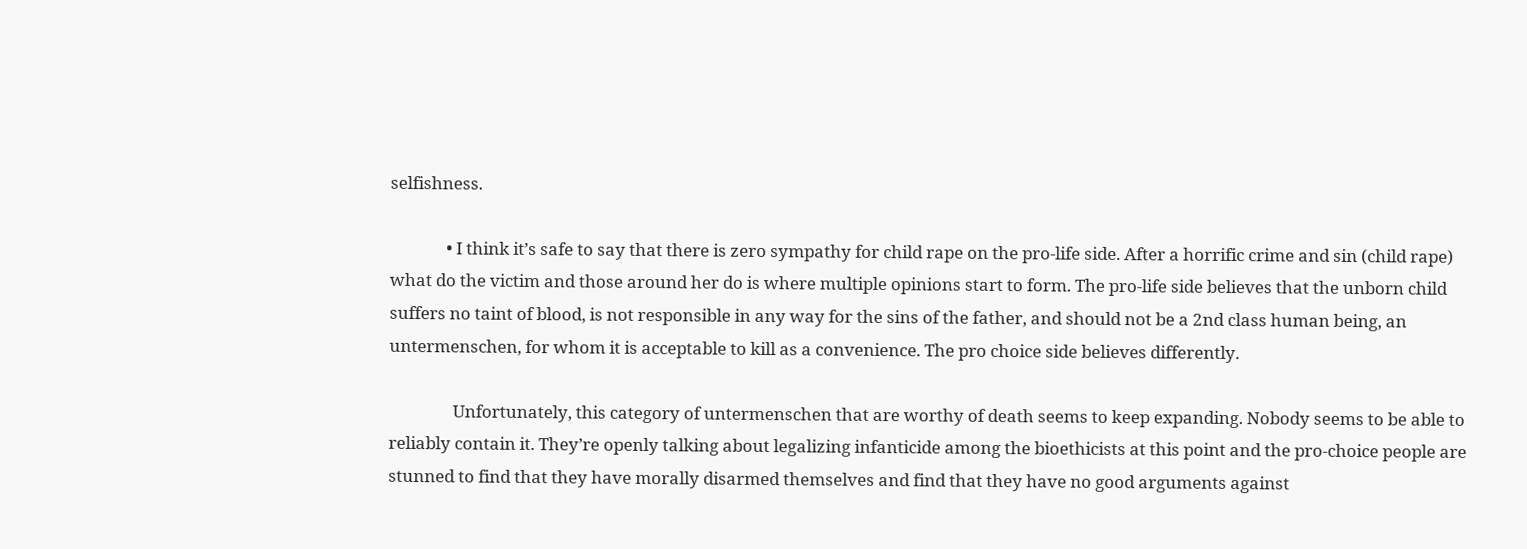selfishness.

              • I think it’s safe to say that there is zero sympathy for child rape on the pro-life side. After a horrific crime and sin (child rape) what do the victim and those around her do is where multiple opinions start to form. The pro-life side believes that the unborn child suffers no taint of blood, is not responsible in any way for the sins of the father, and should not be a 2nd class human being, an untermenschen, for whom it is acceptable to kill as a convenience. The pro choice side believes differently.

                Unfortunately, this category of untermenschen that are worthy of death seems to keep expanding. Nobody seems to be able to reliably contain it. They’re openly talking about legalizing infanticide among the bioethicists at this point and the pro-choice people are stunned to find that they have morally disarmed themselves and find that they have no good arguments against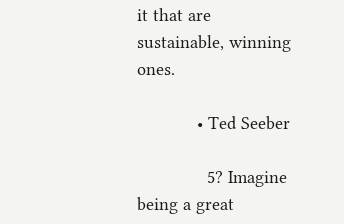it that are sustainable, winning ones.

            • Ted Seeber

              5? Imagine being a great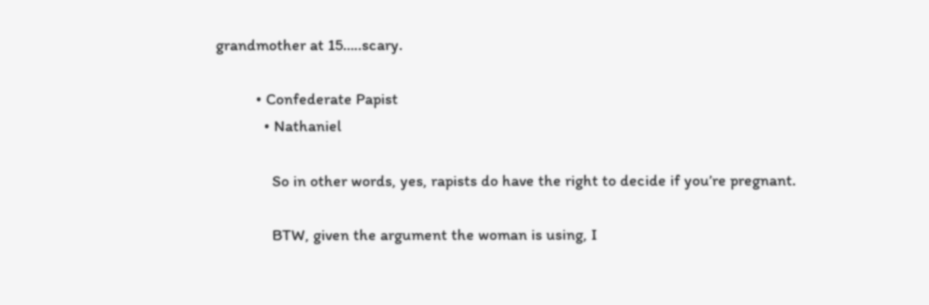grandmother at 15…..scary.

          • Confederate Papist
            • Nathaniel

              So in other words, yes, rapists do have the right to decide if you’re pregnant.

              BTW, given the argument the woman is using, I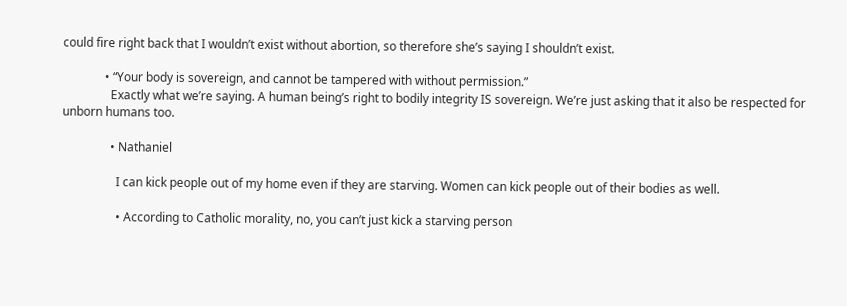could fire right back that I wouldn’t exist without abortion, so therefore she’s saying I shouldn’t exist.

              • “Your body is sovereign, and cannot be tampered with without permission.”
                Exactly what we’re saying. A human being’s right to bodily integrity IS sovereign. We’re just asking that it also be respected for unborn humans too.

                • Nathaniel

                  I can kick people out of my home even if they are starving. Women can kick people out of their bodies as well.

                  • According to Catholic morality, no, you can’t just kick a starving person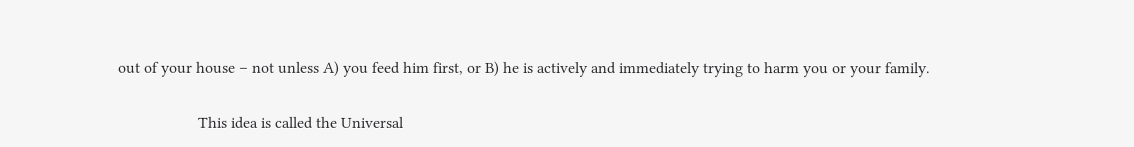out of your house – not unless A) you feed him first, or B) he is actively and immediately trying to harm you or your family.

                    This idea is called the Universal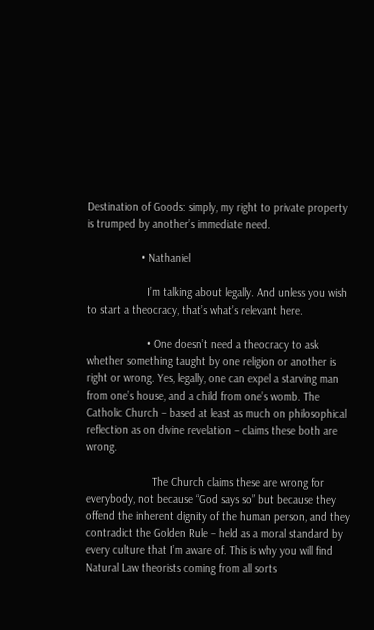Destination of Goods: simply, my right to private property is trumped by another’s immediate need.

                  • Nathaniel

                    I’m talking about legally. And unless you wish to start a theocracy, that’s what’s relevant here.

                    • One doesn’t need a theocracy to ask whether something taught by one religion or another is right or wrong. Yes, legally, one can expel a starving man from one’s house, and a child from one’s womb. The Catholic Church – based at least as much on philosophical reflection as on divine revelation – claims these both are wrong.

                      The Church claims these are wrong for everybody, not because “God says so” but because they offend the inherent dignity of the human person, and they contradict the Golden Rule – held as a moral standard by every culture that I’m aware of. This is why you will find Natural Law theorists coming from all sorts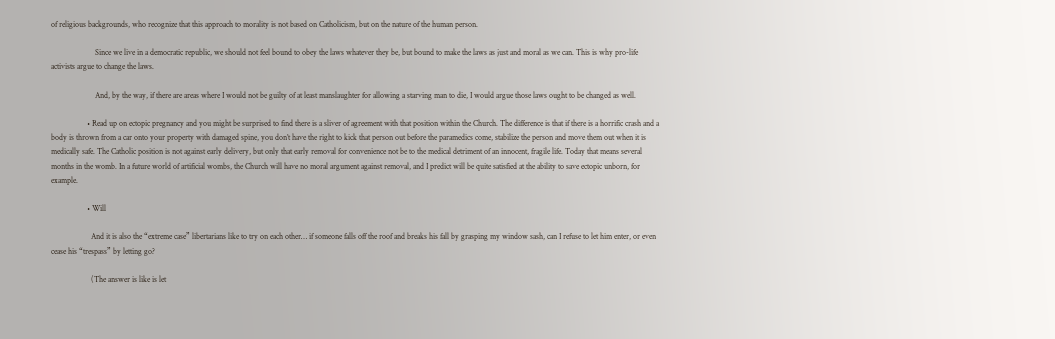of religious backgrounds, who recognize that this approach to morality is not based on Catholicism, but on the nature of the human person.

                      Since we live in a democratic republic, we should not feel bound to obey the laws whatever they be, but bound to make the laws as just and moral as we can. This is why pro-life activists argue to change the laws.

                      And, by the way, if there are areas where I would not be guilty of at least manslaughter for allowing a starving man to die, I would argue those laws ought to be changed as well.

                  • Read up on ectopic pregnancy and you might be surprised to find there is a sliver of agreement with that position within the Church. The difference is that if there is a horrific crash and a body is thrown from a car onto your property with damaged spine, you don’t have the right to kick that person out before the paramedics come, stabilize the person and move them out when it is medically safe. The Catholic position is not against early delivery, but only that early removal for convenience not be to the medical detriment of an innocent, fragile life. Today that means several months in the womb. In a future world of artificial wombs, the Church will have no moral argument against removal, and I predict will be quite satisfied at the ability to save ectopic unborn, for example.

                  • Will

                    And it is also the “extreme case” libertarians like to try on each other… if someone falls off the roof and breaks his fall by grasping my window sash, can I refuse to let him enter, or even cease his “trespass” by letting go?

                    (The answer is like is let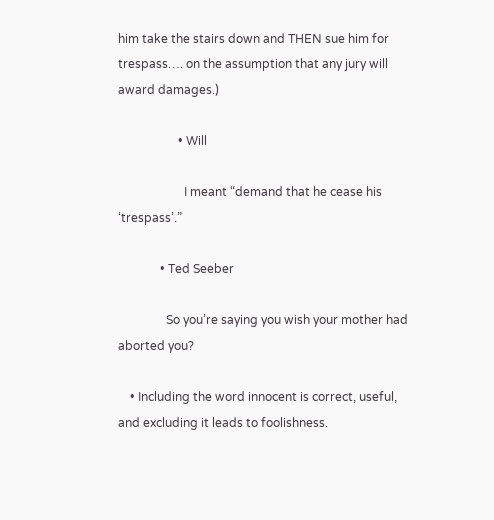him take the stairs down and THEN sue him for trespass…. on the assumption that any jury will award damages.)

                    • Will

                      I meant “demand that he cease his ‘trespass’.”

              • Ted Seeber

                So you’re saying you wish your mother had aborted you?

    • Including the word innocent is correct, useful, and excluding it leads to foolishness.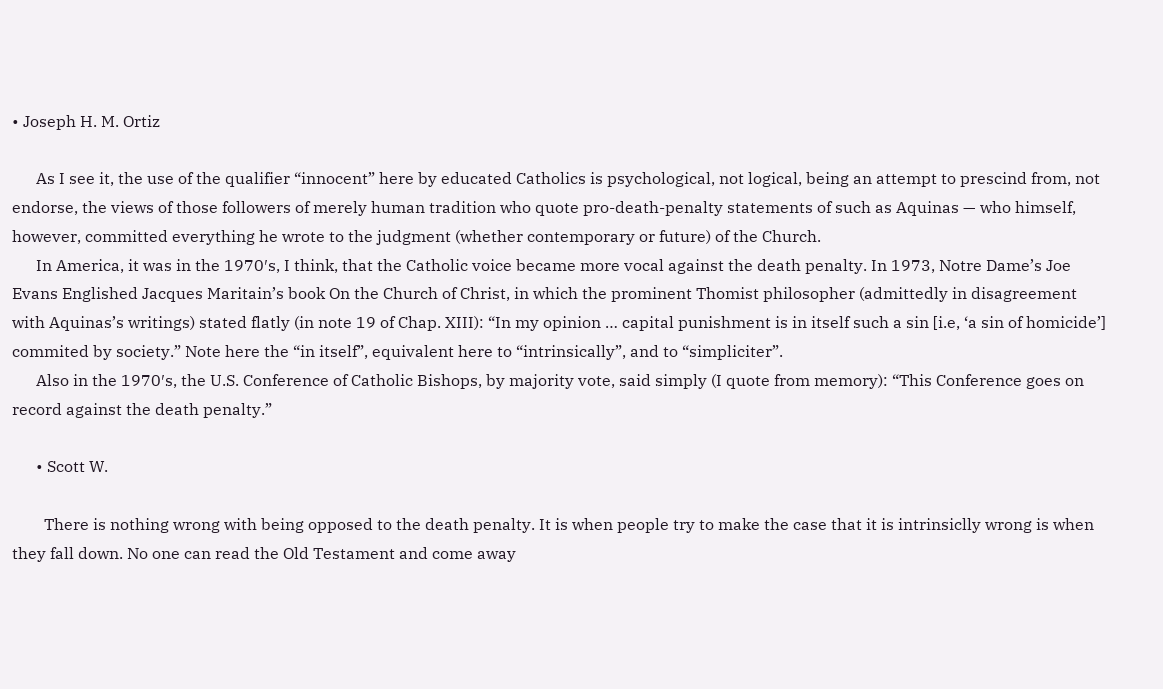• Joseph H. M. Ortiz

      As I see it, the use of the qualifier “innocent” here by educated Catholics is psychological, not logical, being an attempt to prescind from, not endorse, the views of those followers of merely human tradition who quote pro-death-penalty statements of such as Aquinas — who himself, however, committed everything he wrote to the judgment (whether contemporary or future) of the Church.
      In America, it was in the 1970′s, I think, that the Catholic voice became more vocal against the death penalty. In 1973, Notre Dame’s Joe Evans Englished Jacques Maritain’s book On the Church of Christ, in which the prominent Thomist philosopher (admittedly in disagreement with Aquinas’s writings) stated flatly (in note 19 of Chap. XIII): “In my opinion … capital punishment is in itself such a sin [i.e, ‘a sin of homicide’] commited by society.” Note here the “in itself”, equivalent here to “intrinsically”, and to “simpliciter”.
      Also in the 1970′s, the U.S. Conference of Catholic Bishops, by majority vote, said simply (I quote from memory): “This Conference goes on record against the death penalty.”

      • Scott W.

        There is nothing wrong with being opposed to the death penalty. It is when people try to make the case that it is intrinsiclly wrong is when they fall down. No one can read the Old Testament and come away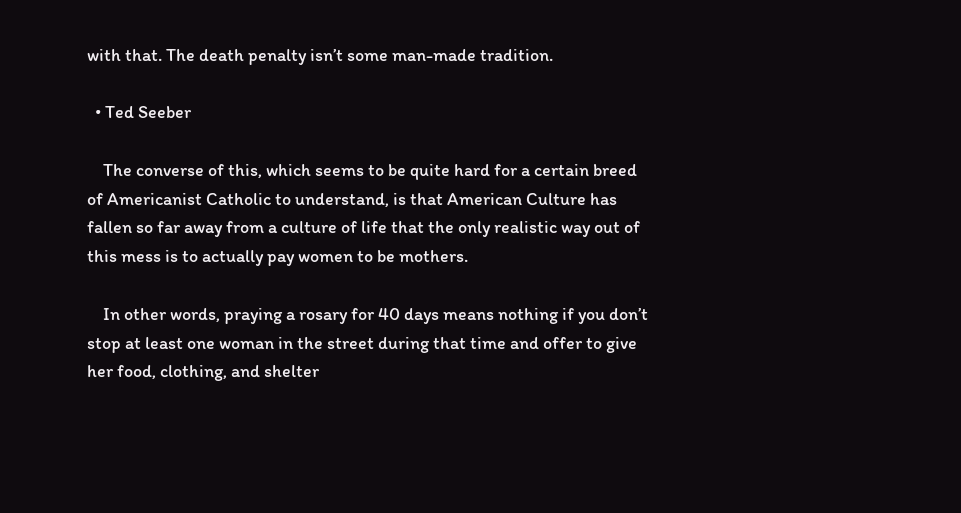with that. The death penalty isn’t some man-made tradition.

  • Ted Seeber

    The converse of this, which seems to be quite hard for a certain breed of Americanist Catholic to understand, is that American Culture has fallen so far away from a culture of life that the only realistic way out of this mess is to actually pay women to be mothers.

    In other words, praying a rosary for 40 days means nothing if you don’t stop at least one woman in the street during that time and offer to give her food, clothing, and shelter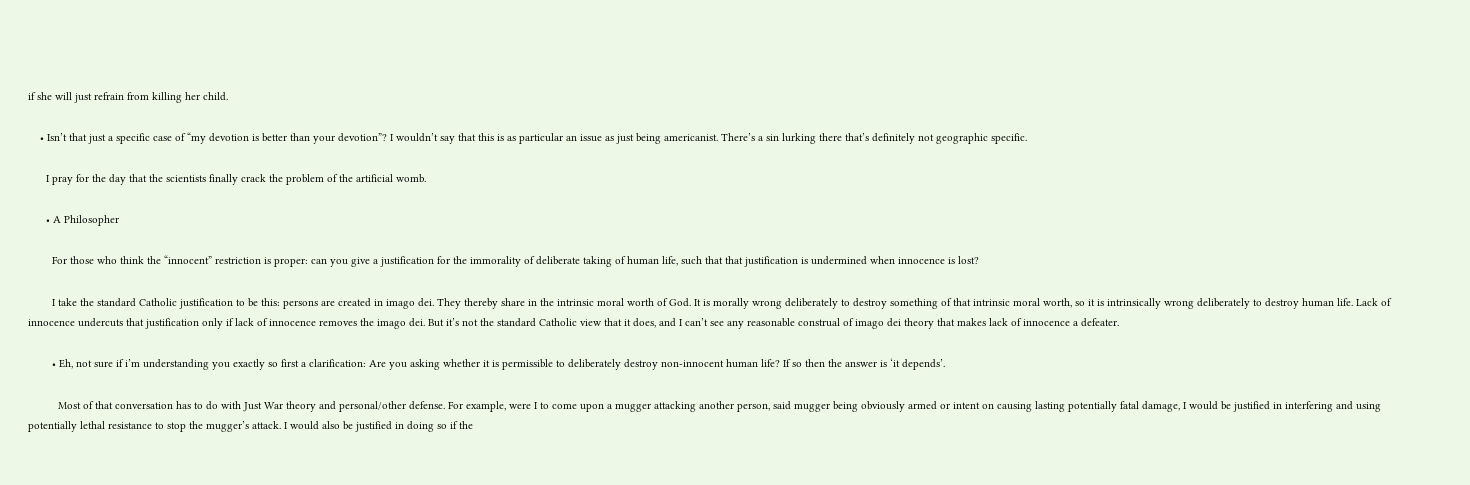if she will just refrain from killing her child.

    • Isn’t that just a specific case of “my devotion is better than your devotion”? I wouldn’t say that this is as particular an issue as just being americanist. There’s a sin lurking there that’s definitely not geographic specific.

      I pray for the day that the scientists finally crack the problem of the artificial womb.

      • A Philosopher

        For those who think the “innocent” restriction is proper: can you give a justification for the immorality of deliberate taking of human life, such that that justification is undermined when innocence is lost?

        I take the standard Catholic justification to be this: persons are created in imago dei. They thereby share in the intrinsic moral worth of God. It is morally wrong deliberately to destroy something of that intrinsic moral worth, so it is intrinsically wrong deliberately to destroy human life. Lack of innocence undercuts that justification only if lack of innocence removes the imago dei. But it’s not the standard Catholic view that it does, and I can’t see any reasonable construal of imago dei theory that makes lack of innocence a defeater.

        • Eh, not sure if i’m understanding you exactly so first a clarification: Are you asking whether it is permissible to deliberately destroy non-innocent human life? If so then the answer is ‘it depends’.

          Most of that conversation has to do with Just War theory and personal/other defense. For example, were I to come upon a mugger attacking another person, said mugger being obviously armed or intent on causing lasting potentially fatal damage, I would be justified in interfering and using potentially lethal resistance to stop the mugger’s attack. I would also be justified in doing so if the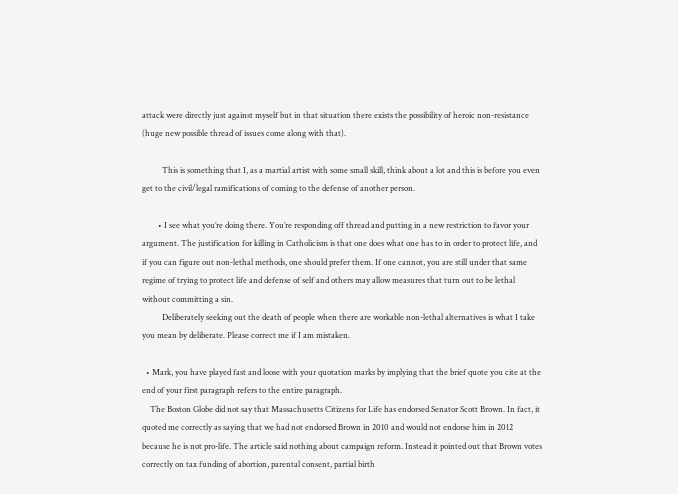attack were directly just against myself but in that situation there exists the possibility of heroic non-resistance (huge new possible thread of issues come along with that).

          This is something that I, as a martial artist with some small skill, think about a lot and this is before you even get to the civil/legal ramifications of coming to the defense of another person.

        • I see what you’re doing there. You’re responding off thread and putting in a new restriction to favor your argument. The justification for killing in Catholicism is that one does what one has to in order to protect life, and if you can figure out non-lethal methods, one should prefer them. If one cannot, you are still under that same regime of trying to protect life and defense of self and others may allow measures that turn out to be lethal without committing a sin.
          Deliberately seeking out the death of people when there are workable non-lethal alternatives is what I take you mean by deliberate. Please correct me if I am mistaken.

  • Mark, you have played fast and loose with your quotation marks by implying that the brief quote you cite at the end of your first paragraph refers to the entire paragraph.
    The Boston Globe did not say that Massachusetts Citizens for Life has endorsed Senator Scott Brown. In fact, it quoted me correctly as saying that we had not endorsed Brown in 2010 and would not endorse him in 2012 because he is not pro-life. The article said nothing about campaign reform. Instead it pointed out that Brown votes correctly on tax funding of abortion, parental consent, partial birth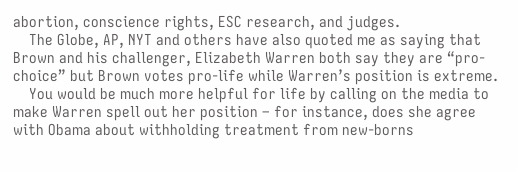abortion, conscience rights, ESC research, and judges.
    The Globe, AP, NYT and others have also quoted me as saying that Brown and his challenger, Elizabeth Warren both say they are “pro-choice” but Brown votes pro-life while Warren’s position is extreme.
    You would be much more helpful for life by calling on the media to make Warren spell out her position – for instance, does she agree with Obama about withholding treatment from new-borns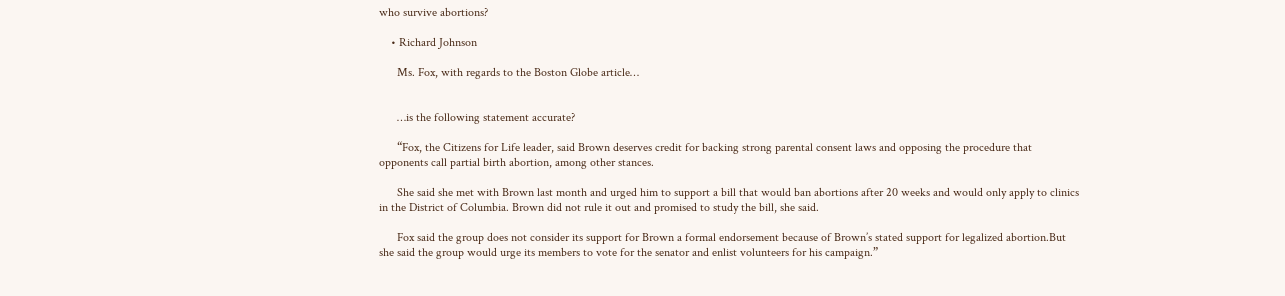who survive abortions?

    • Richard Johnson

      Ms. Fox, with regards to the Boston Globe article…


      …is the following statement accurate?

      “Fox, the Citizens for Life leader, said Brown deserves credit for backing strong parental consent laws and opposing the procedure that opponents call partial birth abortion, among other stances.

      She said she met with Brown last month and urged him to support a bill that would ban abortions after 20 weeks and would only apply to clinics in the District of Columbia. Brown did not rule it out and promised to study the bill, she said.

      Fox said the group does not consider its support for Brown a formal endorsement because of Brown’s stated support for legalized abortion.But she said the group would urge its members to vote for the senator and enlist volunteers for his campaign.”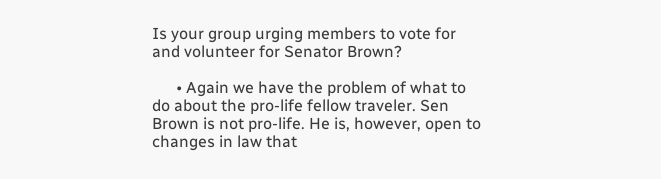Is your group urging members to vote for and volunteer for Senator Brown?

      • Again we have the problem of what to do about the pro-life fellow traveler. Sen Brown is not pro-life. He is, however, open to changes in law that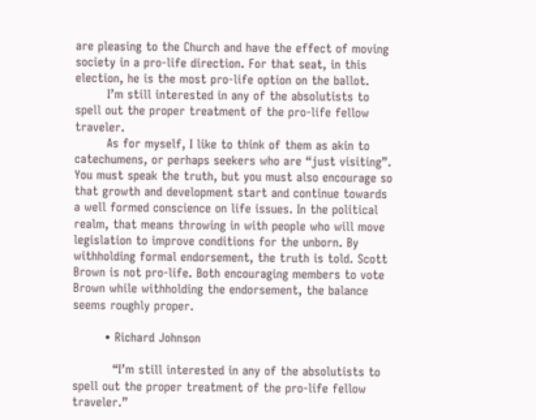are pleasing to the Church and have the effect of moving society in a pro-life direction. For that seat, in this election, he is the most pro-life option on the ballot.
        I’m still interested in any of the absolutists to spell out the proper treatment of the pro-life fellow traveler.
        As for myself, I like to think of them as akin to catechumens, or perhaps seekers who are “just visiting”. You must speak the truth, but you must also encourage so that growth and development start and continue towards a well formed conscience on life issues. In the political realm, that means throwing in with people who will move legislation to improve conditions for the unborn. By withholding formal endorsement, the truth is told. Scott Brown is not pro-life. Both encouraging members to vote Brown while withholding the endorsement, the balance seems roughly proper.

        • Richard Johnson

          “I’m still interested in any of the absolutists to spell out the proper treatment of the pro-life fellow traveler.”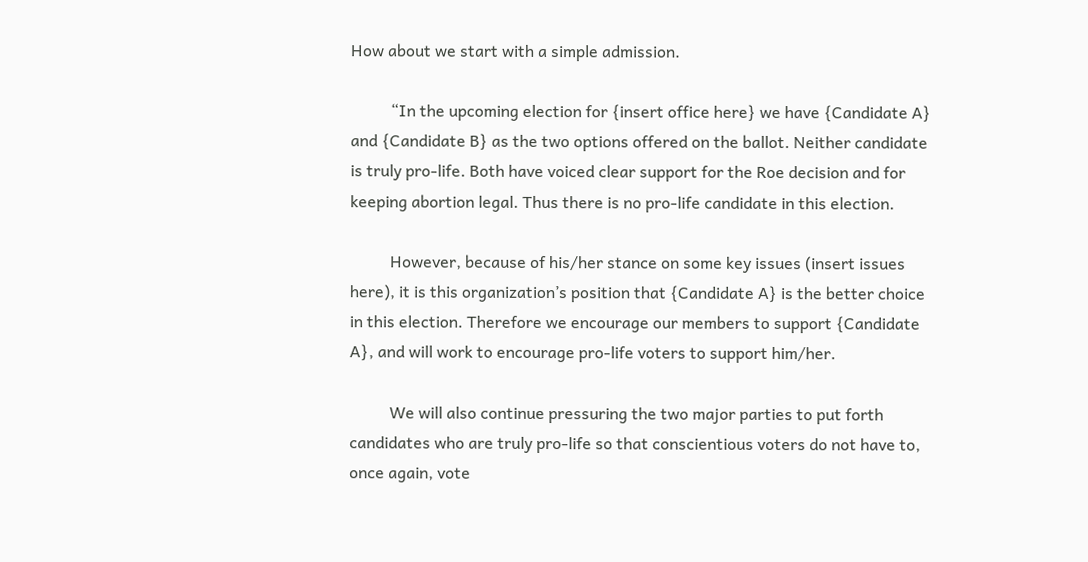How about we start with a simple admission.

          “In the upcoming election for {insert office here} we have {Candidate A} and {Candidate B} as the two options offered on the ballot. Neither candidate is truly pro-life. Both have voiced clear support for the Roe decision and for keeping abortion legal. Thus there is no pro-life candidate in this election.

          However, because of his/her stance on some key issues (insert issues here), it is this organization’s position that {Candidate A} is the better choice in this election. Therefore we encourage our members to support {Candidate A}, and will work to encourage pro-life voters to support him/her.

          We will also continue pressuring the two major parties to put forth candidates who are truly pro-life so that conscientious voters do not have to, once again, vote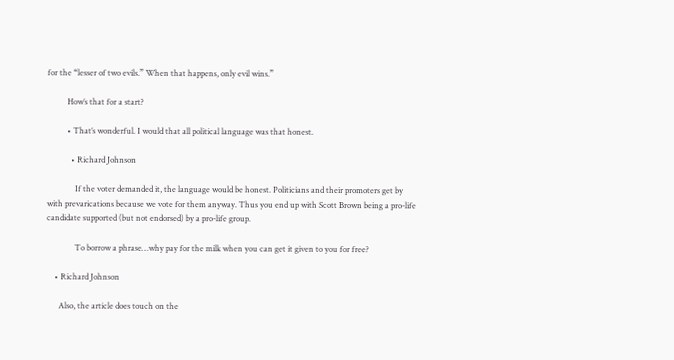for the “lesser of two evils.” When that happens, only evil wins.”

          How’s that for a start?

          • That’s wonderful. I would that all political language was that honest.

            • Richard Johnson

              If the voter demanded it, the language would be honest. Politicians and their promoters get by with prevarications because we vote for them anyway. Thus you end up with Scott Brown being a pro-life candidate supported (but not endorsed) by a pro-life group.

              To borrow a phrase…why pay for the milk when you can get it given to you for free?

    • Richard Johnson

      Also, the article does touch on the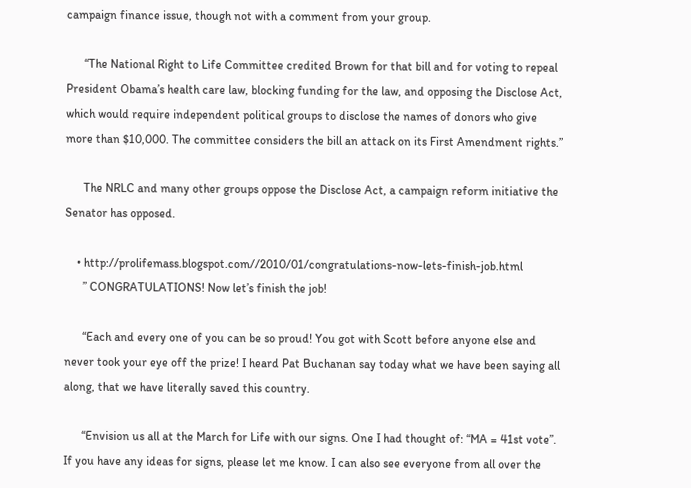campaign finance issue, though not with a comment from your group.

      “The National Right to Life Committee credited Brown for that bill and for voting to repeal President Obama’s health care law, blocking funding for the law, and opposing the Disclose Act, which would require independent political groups to disclose the names of donors who give more than $10,000. The committee considers the bill an attack on its First Amendment rights.”

      The NRLC and many other groups oppose the Disclose Act, a campaign reform initiative the Senator has opposed.

    • http://prolifemass.blogspot.com//2010/01/congratulations-now-lets-finish-job.html
      ” CONGRATULATIONS! Now let’s finish the job!

      “Each and every one of you can be so proud! You got with Scott before anyone else and never took your eye off the prize! I heard Pat Buchanan say today what we have been saying all along, that we have literally saved this country.

      “Envision us all at the March for Life with our signs. One I had thought of: “MA = 41st vote”. If you have any ideas for signs, please let me know. I can also see everyone from all over the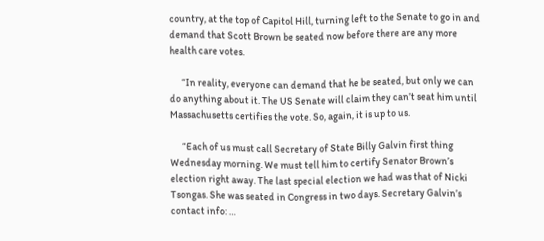country, at the top of Capitol Hill, turning left to the Senate to go in and demand that Scott Brown be seated now before there are any more health care votes.

      “In reality, everyone can demand that he be seated, but only we can do anything about it. The US Senate will claim they can’t seat him until Massachusetts certifies the vote. So, again, it is up to us.

      “Each of us must call Secretary of State Billy Galvin first thing Wednesday morning. We must tell him to certify Senator Brown’s election right away. The last special election we had was that of Nicki Tsongas. She was seated in Congress in two days. Secretary Galvin’s contact info: …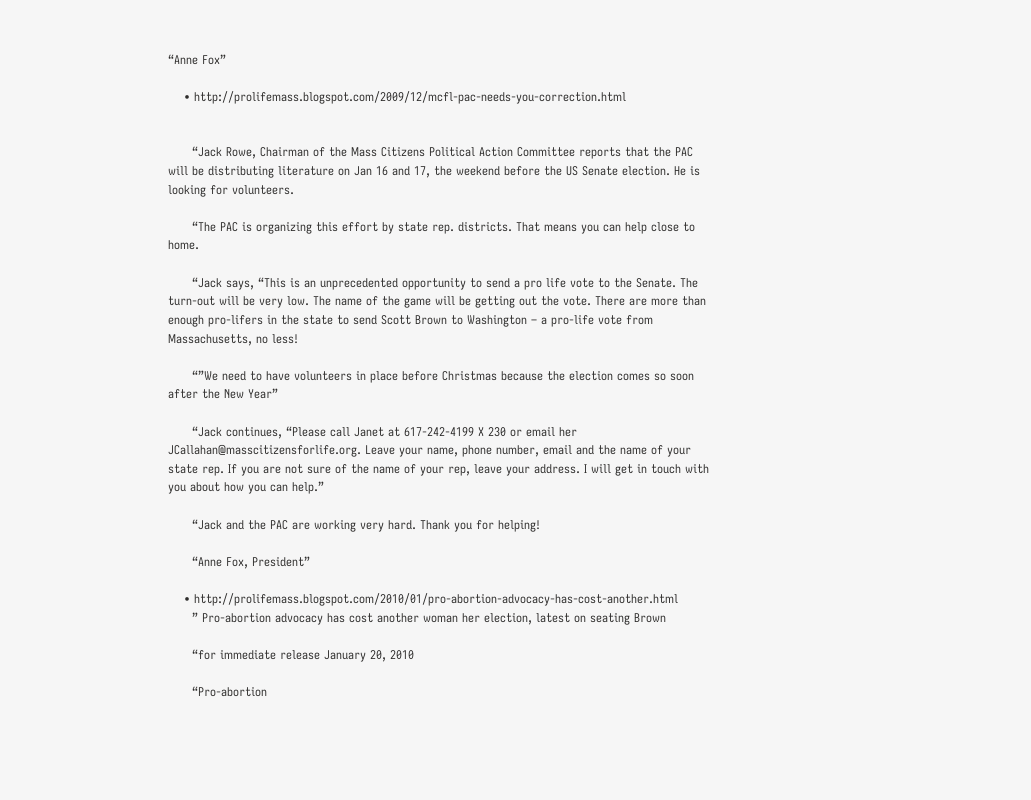“Anne Fox”

    • http://prolifemass.blogspot.com/2009/12/mcfl-pac-needs-you-correction.html


      “Jack Rowe, Chairman of the Mass Citizens Political Action Committee reports that the PAC will be distributing literature on Jan 16 and 17, the weekend before the US Senate election. He is looking for volunteers.

      “The PAC is organizing this effort by state rep. districts. That means you can help close to home.

      “Jack says, “This is an unprecedented opportunity to send a pro life vote to the Senate. The turn-out will be very low. The name of the game will be getting out the vote. There are more than enough pro-lifers in the state to send Scott Brown to Washington – a pro-life vote from Massachusetts, no less!

      “”We need to have volunteers in place before Christmas because the election comes so soon after the New Year”

      “Jack continues, “Please call Janet at 617-242-4199 X 230 or email her JCallahan@masscitizensforlife.org. Leave your name, phone number, email and the name of your state rep. If you are not sure of the name of your rep, leave your address. I will get in touch with you about how you can help.”

      “Jack and the PAC are working very hard. Thank you for helping!

      “Anne Fox, President”

    • http://prolifemass.blogspot.com/2010/01/pro-abortion-advocacy-has-cost-another.html
      ” Pro-abortion advocacy has cost another woman her election, latest on seating Brown

      “for immediate release January 20, 2010

      “Pro-abortion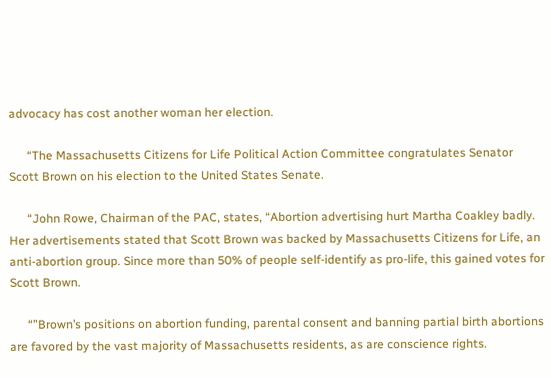advocacy has cost another woman her election.

      “The Massachusetts Citizens for Life Political Action Committee congratulates Senator Scott Brown on his election to the United States Senate.

      “John Rowe, Chairman of the PAC, states, “Abortion advertising hurt Martha Coakley badly. Her advertisements stated that Scott Brown was backed by Massachusetts Citizens for Life, an anti-abortion group. Since more than 50% of people self-identify as pro-life, this gained votes for Scott Brown.

      “”Brown’s positions on abortion funding, parental consent and banning partial birth abortions are favored by the vast majority of Massachusetts residents, as are conscience rights.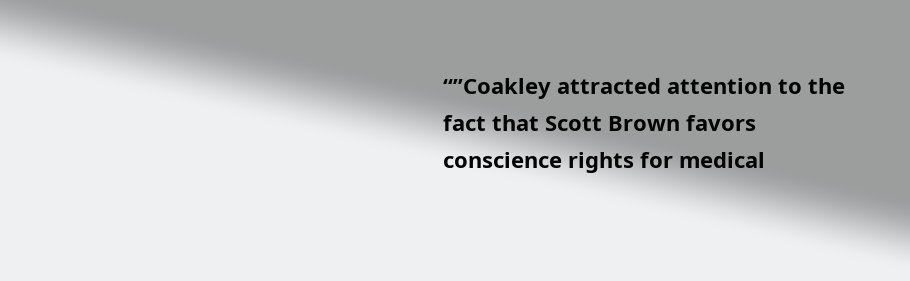“”Coakley attracted attention to the fact that Scott Brown favors conscience rights for medical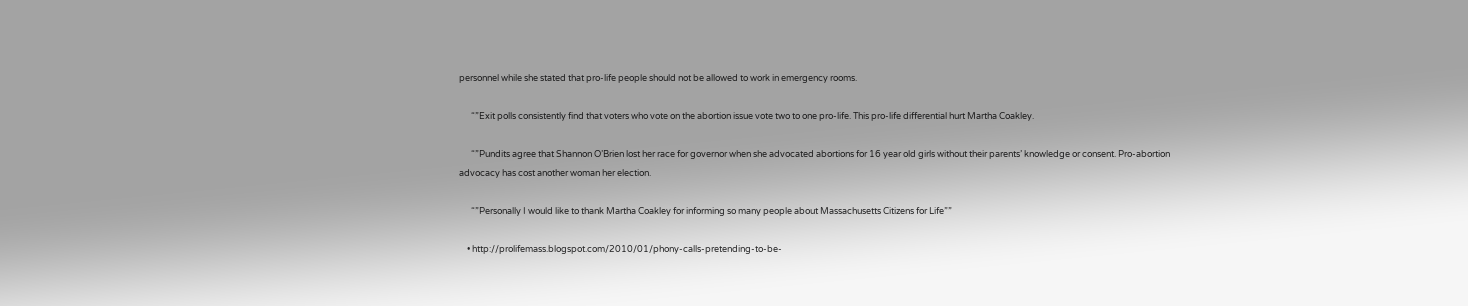personnel while she stated that pro-life people should not be allowed to work in emergency rooms.

      “”Exit polls consistently find that voters who vote on the abortion issue vote two to one pro-life. This pro-life differential hurt Martha Coakley.

      “”Pundits agree that Shannon O’Brien lost her race for governor when she advocated abortions for 16 year old girls without their parents’ knowledge or consent. Pro-abortion advocacy has cost another woman her election.

      “”Personally I would like to thank Martha Coakley for informing so many people about Massachusetts Citizens for Life””

    • http://prolifemass.blogspot.com/2010/01/phony-calls-pretending-to-be-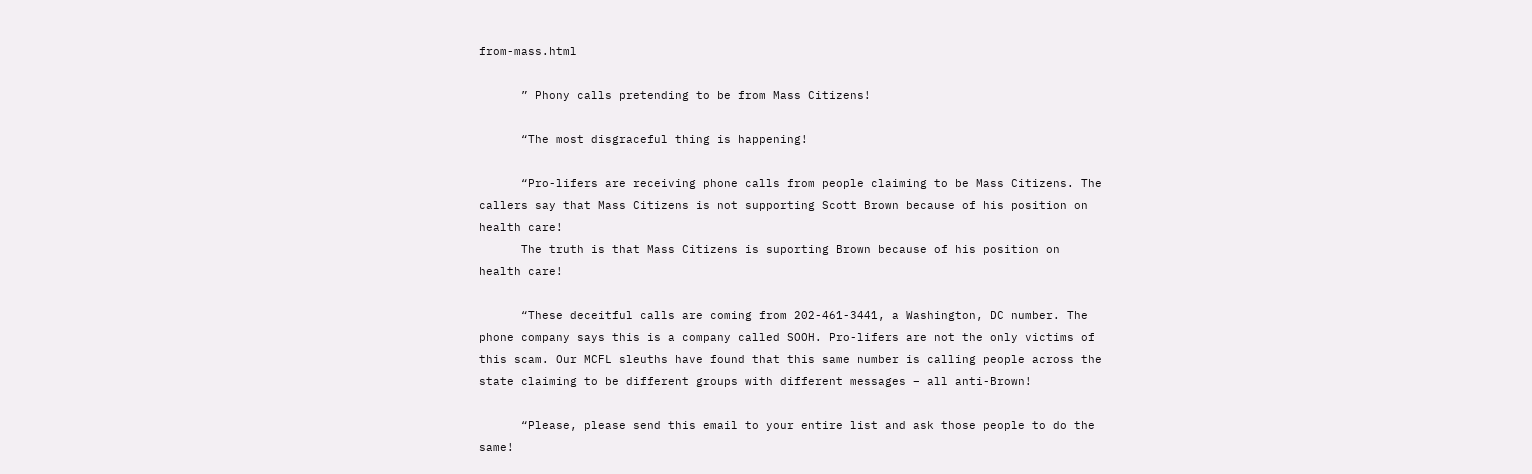from-mass.html

      ” Phony calls pretending to be from Mass Citizens!

      “The most disgraceful thing is happening!

      “Pro-lifers are receiving phone calls from people claiming to be Mass Citizens. The callers say that Mass Citizens is not supporting Scott Brown because of his position on health care!
      The truth is that Mass Citizens is suporting Brown because of his position on health care!

      “These deceitful calls are coming from 202-461-3441, a Washington, DC number. The phone company says this is a company called SOOH. Pro-lifers are not the only victims of this scam. Our MCFL sleuths have found that this same number is calling people across the state claiming to be different groups with different messages – all anti-Brown!

      “Please, please send this email to your entire list and ask those people to do the same!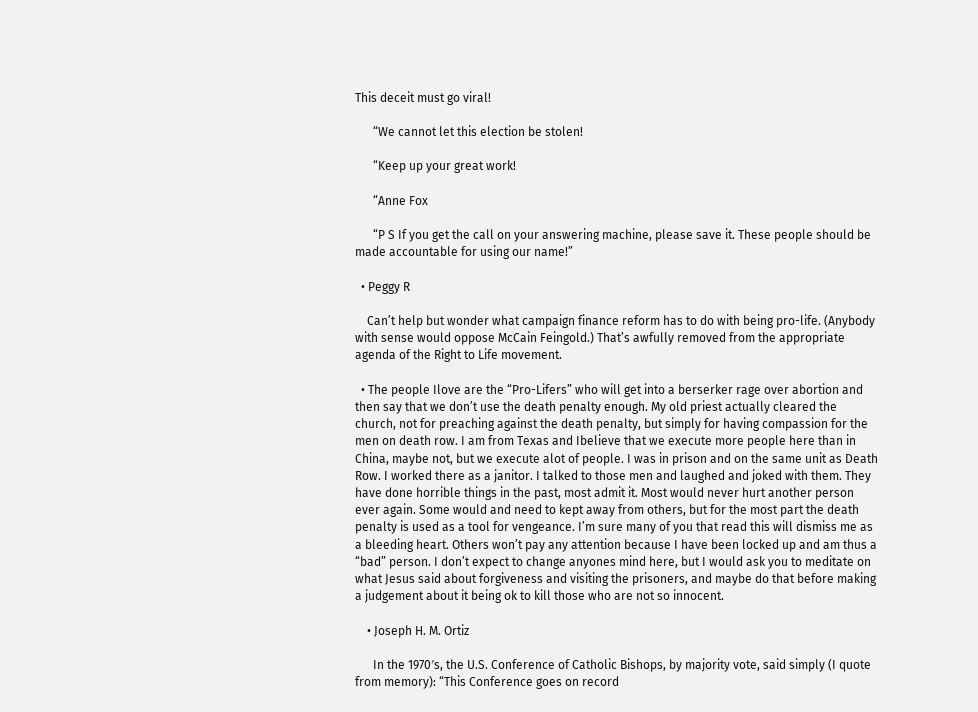This deceit must go viral!

      “We cannot let this election be stolen!

      “Keep up your great work!

      “Anne Fox

      “P S If you get the call on your answering machine, please save it. These people should be made accountable for using our name!”

  • Peggy R

    Can’t help but wonder what campaign finance reform has to do with being pro-life. (Anybody with sense would oppose McCain Feingold.) That’s awfully removed from the appropriate agenda of the Right to Life movement.

  • The people Ilove are the “Pro-Lifers” who will get into a berserker rage over abortion and then say that we don’t use the death penalty enough. My old priest actually cleared the church, not for preaching against the death penalty, but simply for having compassion for the men on death row. I am from Texas and Ibelieve that we execute more people here than in China, maybe not, but we execute alot of people. I was in prison and on the same unit as Death Row. I worked there as a janitor. I talked to those men and laughed and joked with them. They have done horrible things in the past, most admit it. Most would never hurt another person ever again. Some would and need to kept away from others, but for the most part the death penalty is used as a tool for vengeance. I’m sure many of you that read this will dismiss me as a bleeding heart. Others won’t pay any attention because I have been locked up and am thus a “bad” person. I don’t expect to change anyones mind here, but I would ask you to meditate on what Jesus said about forgiveness and visiting the prisoners, and maybe do that before making a judgement about it being ok to kill those who are not so innocent.

    • Joseph H. M. Ortiz

      In the 1970′s, the U.S. Conference of Catholic Bishops, by majority vote, said simply (I quote from memory): “This Conference goes on record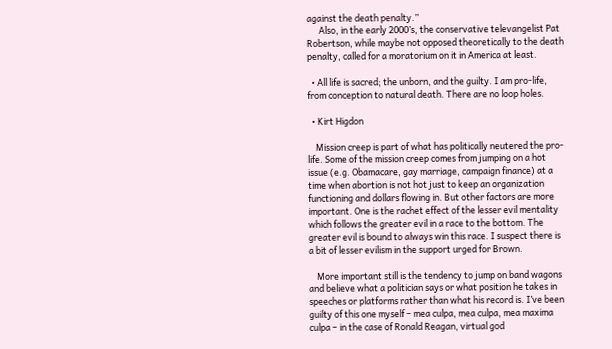against the death penalty.”
      Also, in the early 2000’s, the conservative televangelist Pat Robertson, while maybe not opposed theoretically to the death penalty, called for a moratorium on it in America at least.

  • All life is sacred; the unborn, and the guilty. I am pro-life, from conception to natural death. There are no loop holes.

  • Kirt Higdon

    Mission creep is part of what has politically neutered the pro-life. Some of the mission creep comes from jumping on a hot issue (e.g. Obamacare, gay marriage, campaign finance) at a time when abortion is not hot just to keep an organization functioning and dollars flowing in. But other factors are more important. One is the rachet effect of the lesser evil mentality which follows the greater evil in a race to the bottom. The greater evil is bound to always win this race. I suspect there is a bit of lesser evilism in the support urged for Brown.

    More important still is the tendency to jump on band wagons and believe what a politician says or what position he takes in speeches or platforms rather than what his record is. I’ve been guilty of this one myself – mea culpa, mea culpa, mea maxima culpa – in the case of Ronald Reagan, virtual god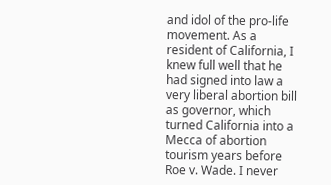and idol of the pro-life movement. As a resident of California, I knew full well that he had signed into law a very liberal abortion bill as governor, which turned California into a Mecca of abortion tourism years before Roe v. Wade. I never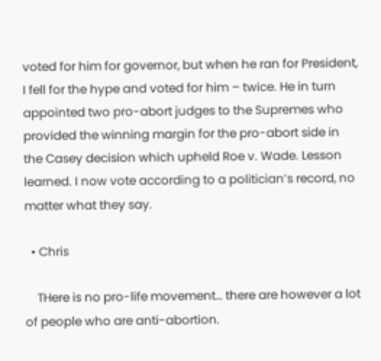voted for him for governor, but when he ran for President, I fell for the hype and voted for him – twice. He in turn appointed two pro-abort judges to the Supremes who provided the winning margin for the pro-abort side in the Casey decision which upheld Roe v. Wade. Lesson learned. I now vote according to a politician’s record, no matter what they say.

  • Chris

    THere is no pro-life movement… there are however a lot of people who are anti-abortion.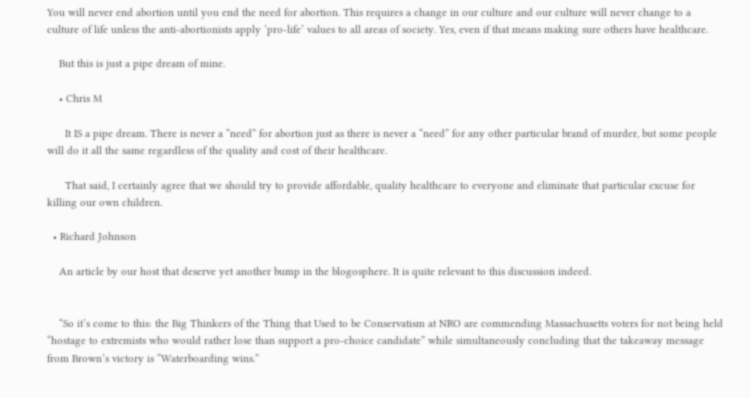You will never end abortion until you end the need for abortion. This requires a change in our culture and our culture will never change to a culture of life unless the anti-abortionists apply ‘pro-life’ values to all areas of society. Yes, even if that means making sure others have healthcare.

    But this is just a pipe dream of mine.

    • Chris M

      It IS a pipe dream. There is never a “need” for abortion just as there is never a “need” for any other particular brand of murder, but some people will do it all the same regardless of the quality and cost of their healthcare.

      That said, I certainly agree that we should try to provide affordable, quality healthcare to everyone and eliminate that particular excuse for killing our own children.

  • Richard Johnson

    An article by our host that deserve yet another bump in the blogosphere. It is quite relevant to this discussion indeed.


    “So it’s come to this: the Big Thinkers of the Thing that Used to be Conservatism at NRO are commending Massachusetts voters for not being held “hostage to extremists who would rather lose than support a pro-choice candidate” while simultaneously concluding that the takeaway message from Brown’s victory is “Waterboarding wins.”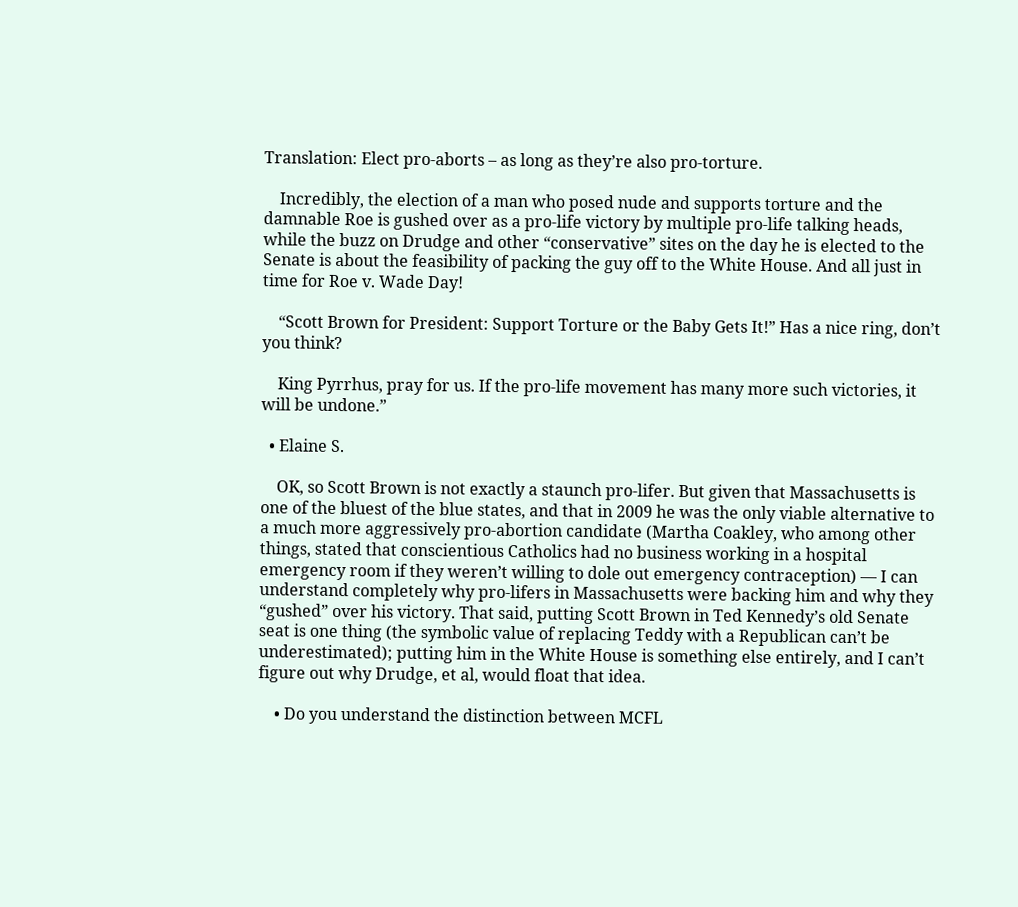Translation: Elect pro-aborts – as long as they’re also pro-torture.

    Incredibly, the election of a man who posed nude and supports torture and the damnable Roe is gushed over as a pro-life victory by multiple pro-life talking heads, while the buzz on Drudge and other “conservative” sites on the day he is elected to the Senate is about the feasibility of packing the guy off to the White House. And all just in time for Roe v. Wade Day!

    “Scott Brown for President: Support Torture or the Baby Gets It!” Has a nice ring, don’t you think?

    King Pyrrhus, pray for us. If the pro-life movement has many more such victories, it will be undone.”

  • Elaine S.

    OK, so Scott Brown is not exactly a staunch pro-lifer. But given that Massachusetts is one of the bluest of the blue states, and that in 2009 he was the only viable alternative to a much more aggressively pro-abortion candidate (Martha Coakley, who among other things, stated that conscientious Catholics had no business working in a hospital emergency room if they weren’t willing to dole out emergency contraception) — I can understand completely why pro-lifers in Massachusetts were backing him and why they “gushed” over his victory. That said, putting Scott Brown in Ted Kennedy’s old Senate seat is one thing (the symbolic value of replacing Teddy with a Republican can’t be underestimated); putting him in the White House is something else entirely, and I can’t figure out why Drudge, et al, would float that idea.

    • Do you understand the distinction between MCFL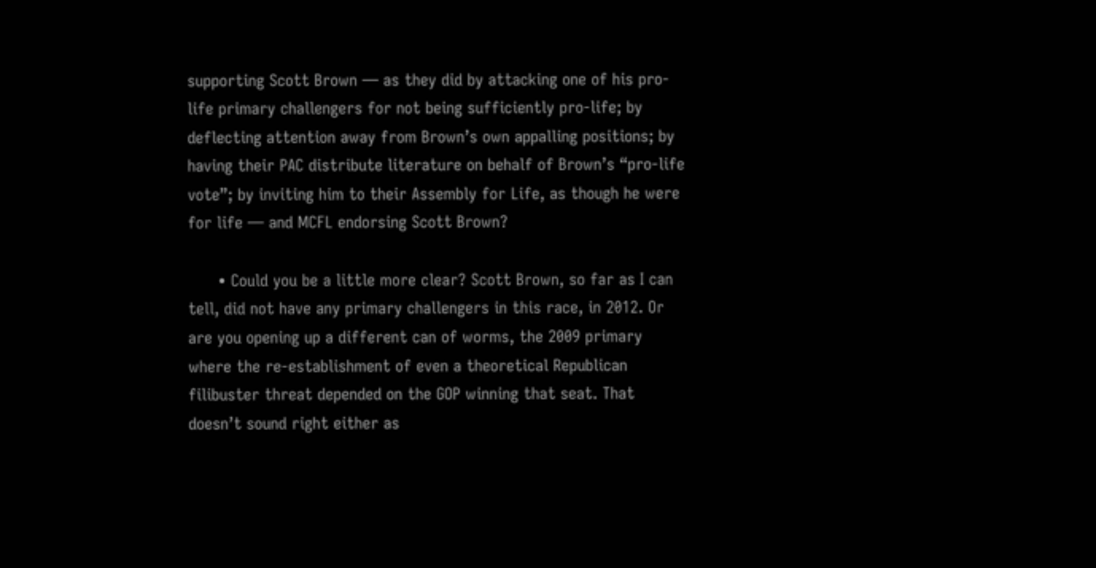supporting Scott Brown — as they did by attacking one of his pro-life primary challengers for not being sufficiently pro-life; by deflecting attention away from Brown’s own appalling positions; by having their PAC distribute literature on behalf of Brown’s “pro-life vote”; by inviting him to their Assembly for Life, as though he were for life — and MCFL endorsing Scott Brown?

      • Could you be a little more clear? Scott Brown, so far as I can tell, did not have any primary challengers in this race, in 2012. Or are you opening up a different can of worms, the 2009 primary where the re-establishment of even a theoretical Republican filibuster threat depended on the GOP winning that seat. That doesn’t sound right either as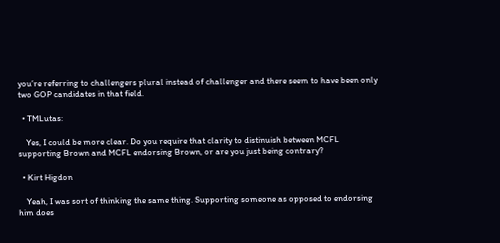you’re referring to challengers plural instead of challenger and there seem to have been only two GOP candidates in that field.

  • TMLutas:

    Yes, I could be more clear. Do you require that clarity to distinuish between MCFL supporting Brown and MCFL endorsing Brown, or are you just being contrary?

  • Kirt Higdon

    Yeah, I was sort of thinking the same thing. Supporting someone as opposed to endorsing him does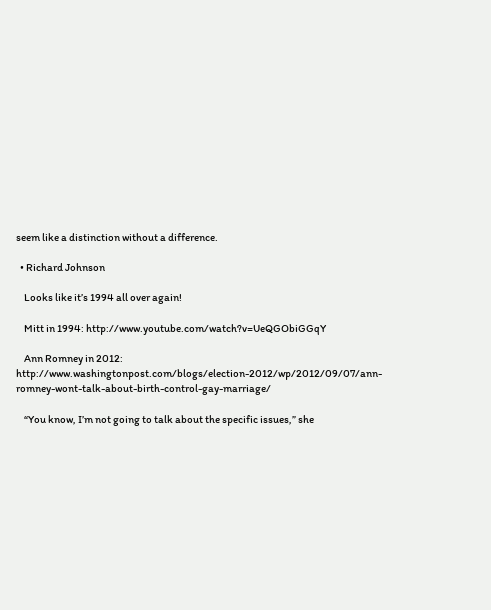seem like a distinction without a difference.

  • Richard Johnson

    Looks like it’s 1994 all over again!

    Mitt in 1994: http://www.youtube.com/watch?v=UeQGObiGGqY

    Ann Romney in 2012: http://www.washingtonpost.com/blogs/election-2012/wp/2012/09/07/ann-romney-wont-talk-about-birth-control-gay-marriage/

    “You know, I’m not going to talk about the specific issues,” she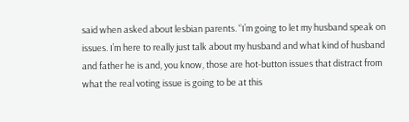said when asked about lesbian parents. “I’m going to let my husband speak on issues. I’m here to really just talk about my husband and what kind of husband and father he is and, you know, those are hot-button issues that distract from what the real voting issue is going to be at this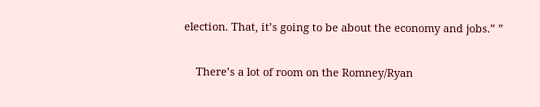election. That, it’s going to be about the economy and jobs.” ”

    There’s a lot of room on the Romney/Ryan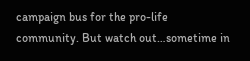campaign bus for the pro-life community. But watch out…sometime in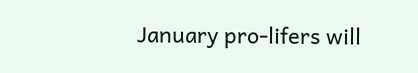January pro-lifers will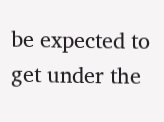be expected to get under the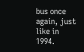bus once again, just like in 1994.